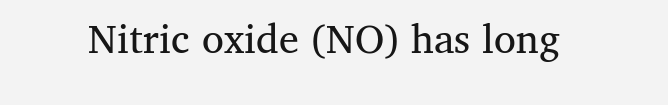Nitric oxide (NO) has long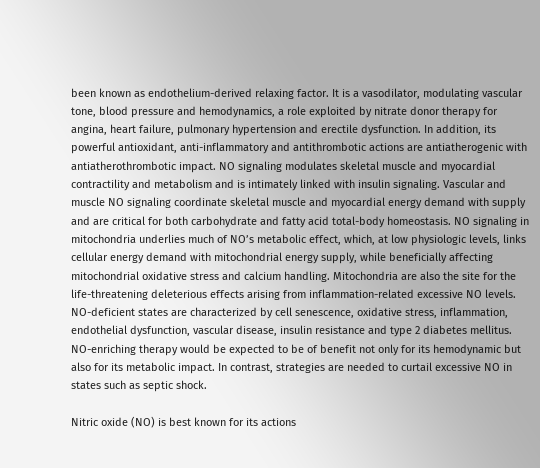been known as endothelium-derived relaxing factor. It is a vasodilator, modulating vascular tone, blood pressure and hemodynamics, a role exploited by nitrate donor therapy for angina, heart failure, pulmonary hypertension and erectile dysfunction. In addition, its powerful antioxidant, anti-inflammatory and antithrombotic actions are antiatherogenic with antiatherothrombotic impact. NO signaling modulates skeletal muscle and myocardial contractility and metabolism and is intimately linked with insulin signaling. Vascular and muscle NO signaling coordinate skeletal muscle and myocardial energy demand with supply and are critical for both carbohydrate and fatty acid total-body homeostasis. NO signaling in mitochondria underlies much of NO’s metabolic effect, which, at low physiologic levels, links cellular energy demand with mitochondrial energy supply, while beneficially affecting mitochondrial oxidative stress and calcium handling. Mitochondria are also the site for the life-threatening deleterious effects arising from inflammation-related excessive NO levels. NO-deficient states are characterized by cell senescence, oxidative stress, inflammation, endothelial dysfunction, vascular disease, insulin resistance and type 2 diabetes mellitus. NO-enriching therapy would be expected to be of benefit not only for its hemodynamic but also for its metabolic impact. In contrast, strategies are needed to curtail excessive NO in states such as septic shock.

Nitric oxide (NO) is best known for its actions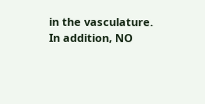in the vasculature. In addition, NO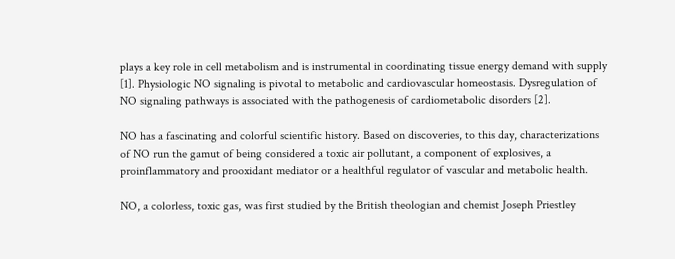plays a key role in cell metabolism and is instrumental in coordinating tissue energy demand with supply [1]. Physiologic NO signaling is pivotal to metabolic and cardiovascular homeostasis. Dysregulation of NO signaling pathways is associated with the pathogenesis of cardiometabolic disorders [2].

NO has a fascinating and colorful scientific history. Based on discoveries, to this day, characterizations of NO run the gamut of being considered a toxic air pollutant, a component of explosives, a proinflammatory and prooxidant mediator or a healthful regulator of vascular and metabolic health.

NO, a colorless, toxic gas, was first studied by the British theologian and chemist Joseph Priestley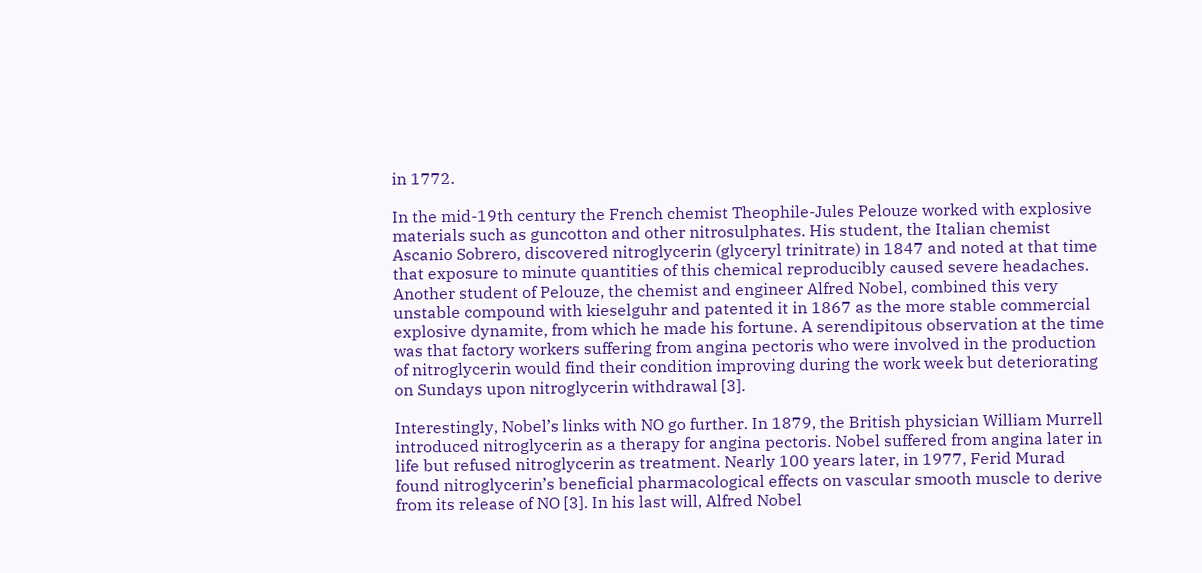in 1772.

In the mid-19th century the French chemist Theophile-Jules Pelouze worked with explosive materials such as guncotton and other nitrosulphates. His student, the Italian chemist Ascanio Sobrero, discovered nitroglycerin (glyceryl trinitrate) in 1847 and noted at that time that exposure to minute quantities of this chemical reproducibly caused severe headaches. Another student of Pelouze, the chemist and engineer Alfred Nobel, combined this very unstable compound with kieselguhr and patented it in 1867 as the more stable commercial explosive dynamite, from which he made his fortune. A serendipitous observation at the time was that factory workers suffering from angina pectoris who were involved in the production of nitroglycerin would find their condition improving during the work week but deteriorating on Sundays upon nitroglycerin withdrawal [3].

Interestingly, Nobel’s links with NO go further. In 1879, the British physician William Murrell introduced nitroglycerin as a therapy for angina pectoris. Nobel suffered from angina later in life but refused nitroglycerin as treatment. Nearly 100 years later, in 1977, Ferid Murad found nitroglycerin’s beneficial pharmacological effects on vascular smooth muscle to derive from its release of NO [3]. In his last will, Alfred Nobel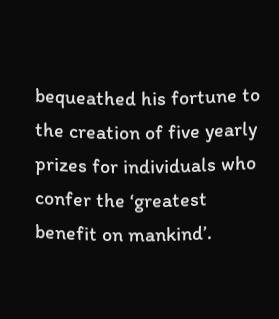bequeathed his fortune to the creation of five yearly prizes for individuals who confer the ‘greatest benefit on mankind’.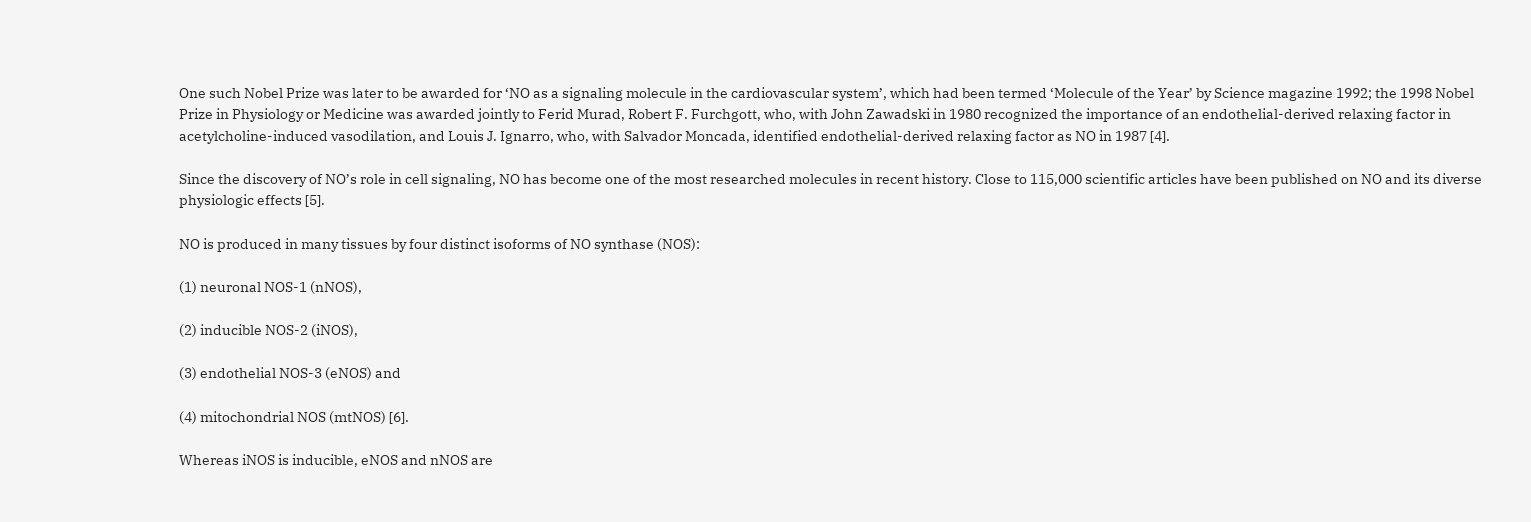One such Nobel Prize was later to be awarded for ‘NO as a signaling molecule in the cardiovascular system’, which had been termed ‘Molecule of the Year’ by Science magazine 1992; the 1998 Nobel Prize in Physiology or Medicine was awarded jointly to Ferid Murad, Robert F. Furchgott, who, with John Zawadski in 1980 recognized the importance of an endothelial-derived relaxing factor in acetylcholine-induced vasodilation, and Louis J. Ignarro, who, with Salvador Moncada, identified endothelial-derived relaxing factor as NO in 1987 [4].

Since the discovery of NO’s role in cell signaling, NO has become one of the most researched molecules in recent history. Close to 115,000 scientific articles have been published on NO and its diverse physiologic effects [5].

NO is produced in many tissues by four distinct isoforms of NO synthase (NOS):

(1) neuronal NOS-1 (nNOS),

(2) inducible NOS-2 (iNOS),

(3) endothelial NOS-3 (eNOS) and

(4) mitochondrial NOS (mtNOS) [6].

Whereas iNOS is inducible, eNOS and nNOS are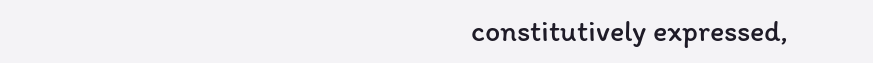constitutively expressed,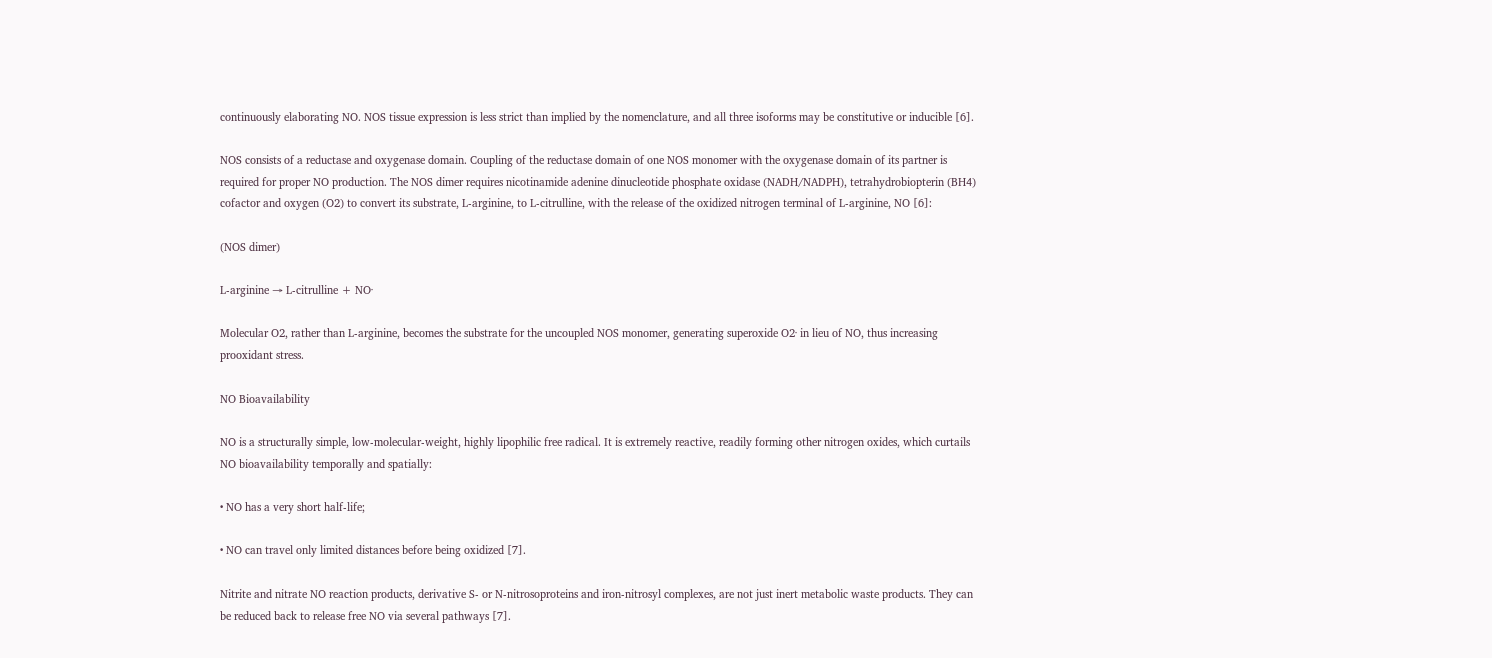continuously elaborating NO. NOS tissue expression is less strict than implied by the nomenclature, and all three isoforms may be constitutive or inducible [6].

NOS consists of a reductase and oxygenase domain. Coupling of the reductase domain of one NOS monomer with the oxygenase domain of its partner is required for proper NO production. The NOS dimer requires nicotinamide adenine dinucleotide phosphate oxidase (NADH/NADPH), tetrahydrobiopterin (BH4) cofactor and oxygen (O2) to convert its substrate, L-arginine, to L-citrulline, with the release of the oxidized nitrogen terminal of L-arginine, NO [6]:

(NOS dimer)

L-arginine → L-citrulline + NO·

Molecular O2, rather than L-arginine, becomes the substrate for the uncoupled NOS monomer, generating superoxide O2· in lieu of NO, thus increasing prooxidant stress.

NO Bioavailability

NO is a structurally simple, low-molecular-weight, highly lipophilic free radical. It is extremely reactive, readily forming other nitrogen oxides, which curtails NO bioavailability temporally and spatially:

• NO has a very short half-life;

• NO can travel only limited distances before being oxidized [7].

Nitrite and nitrate NO reaction products, derivative S- or N-nitrosoproteins and iron-nitrosyl complexes, are not just inert metabolic waste products. They can be reduced back to release free NO via several pathways [7].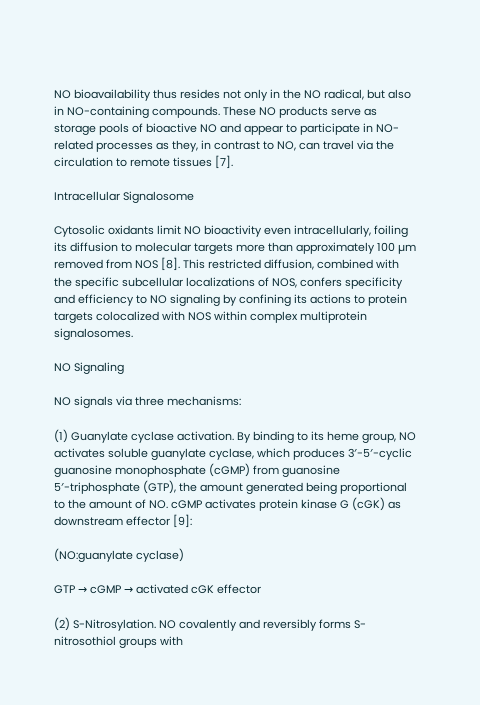NO bioavailability thus resides not only in the NO radical, but also in NO-containing compounds. These NO products serve as storage pools of bioactive NO and appear to participate in NO-related processes as they, in contrast to NO, can travel via the circulation to remote tissues [7].

Intracellular Signalosome

Cytosolic oxidants limit NO bioactivity even intracellularly, foiling its diffusion to molecular targets more than approximately 100 µm removed from NOS [8]. This restricted diffusion, combined with the specific subcellular localizations of NOS, confers specificity and efficiency to NO signaling by confining its actions to protein targets colocalized with NOS within complex multiprotein signalosomes.

NO Signaling

NO signals via three mechanisms:

(1) Guanylate cyclase activation. By binding to its heme group, NO activates soluble guanylate cyclase, which produces 3′-5′-cyclic guanosine monophosphate (cGMP) from guanosine 5′-triphosphate (GTP), the amount generated being proportional to the amount of NO. cGMP activates protein kinase G (cGK) as downstream effector [9]:

(NO:guanylate cyclase)

GTP → cGMP → activated cGK effector

(2) S-Nitrosylation. NO covalently and reversibly forms S-nitrosothiol groups with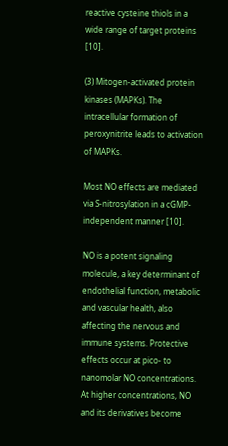reactive cysteine thiols in a wide range of target proteins [10].

(3) Mitogen-activated protein kinases (MAPKs). The intracellular formation of peroxynitrite leads to activation of MAPKs.

Most NO effects are mediated via S-nitrosylation in a cGMP-independent manner [10].

NO is a potent signaling molecule, a key determinant of endothelial function, metabolic and vascular health, also affecting the nervous and immune systems. Protective effects occur at pico- to nanomolar NO concentrations. At higher concentrations, NO and its derivatives become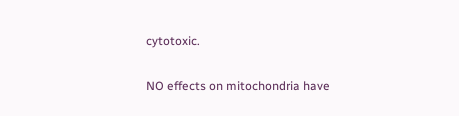cytotoxic.


NO effects on mitochondria have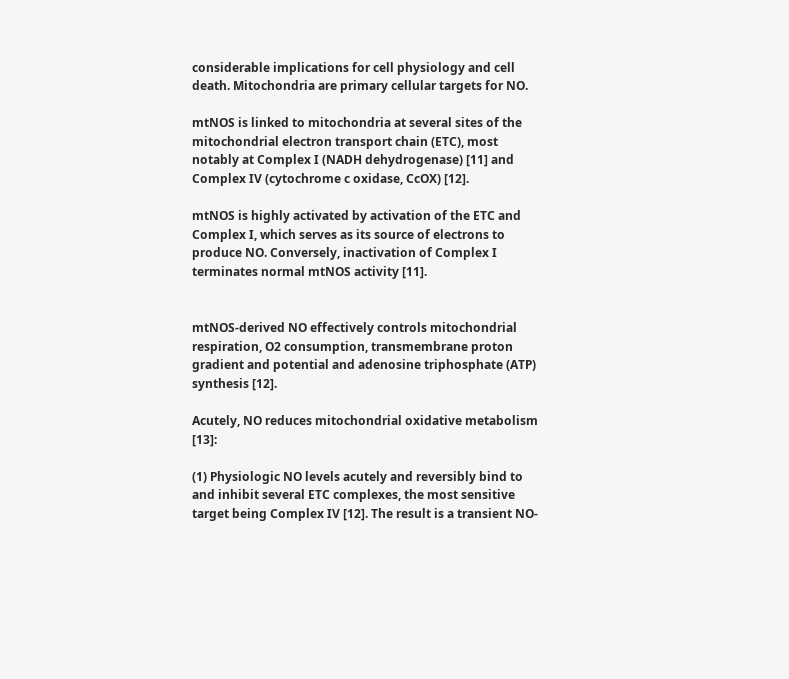considerable implications for cell physiology and cell death. Mitochondria are primary cellular targets for NO.

mtNOS is linked to mitochondria at several sites of the mitochondrial electron transport chain (ETC), most notably at Complex I (NADH dehydrogenase) [11] and Complex IV (cytochrome c oxidase, CcOX) [12].

mtNOS is highly activated by activation of the ETC and Complex I, which serves as its source of electrons to produce NO. Conversely, inactivation of Complex I terminates normal mtNOS activity [11].


mtNOS-derived NO effectively controls mitochondrial respiration, O2 consumption, transmembrane proton gradient and potential and adenosine triphosphate (ATP) synthesis [12].

Acutely, NO reduces mitochondrial oxidative metabolism [13]:

(1) Physiologic NO levels acutely and reversibly bind to and inhibit several ETC complexes, the most sensitive target being Complex IV [12]. The result is a transient NO-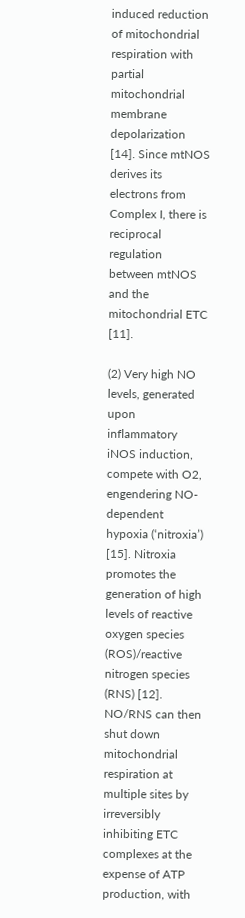induced reduction of mitochondrial respiration with partial mitochondrial membrane depolarization [14]. Since mtNOS derives its electrons from Complex I, there is reciprocal regulation between mtNOS and the mitochondrial ETC [11].

(2) Very high NO levels, generated upon inflammatory iNOS induction, compete with O2, engendering NO-dependent hypoxia (‘nitroxia’) [15]. Nitroxia promotes the generation of high levels of reactive oxygen species (ROS)/reactive nitrogen species (RNS) [12]. NO/RNS can then shut down mitochondrial respiration at multiple sites by irreversibly inhibiting ETC complexes at the expense of ATP production, with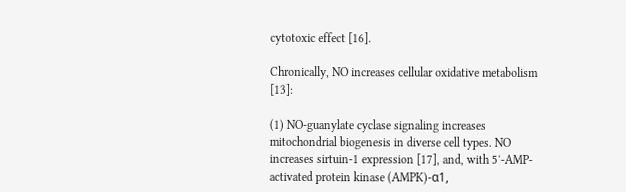cytotoxic effect [16].

Chronically, NO increases cellular oxidative metabolism [13]:

(1) NO-guanylate cyclase signaling increases mitochondrial biogenesis in diverse cell types. NO increases sirtuin-1 expression [17], and, with 5′-AMP-activated protein kinase (AMPK)-α1,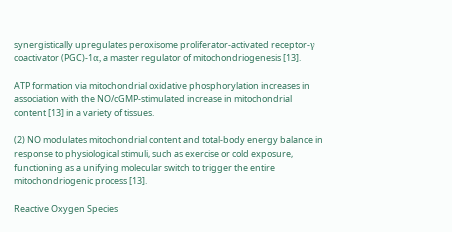synergistically upregulates peroxisome proliferator-activated receptor-γ coactivator (PGC)-1α, a master regulator of mitochondriogenesis [13].

ATP formation via mitochondrial oxidative phosphorylation increases in association with the NO/cGMP-stimulated increase in mitochondrial content [13] in a variety of tissues.

(2) NO modulates mitochondrial content and total-body energy balance in response to physiological stimuli, such as exercise or cold exposure, functioning as a unifying molecular switch to trigger the entire mitochondriogenic process [13].

Reactive Oxygen Species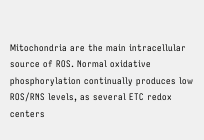Mitochondria are the main intracellular source of ROS. Normal oxidative phosphorylation continually produces low ROS/RNS levels, as several ETC redox centers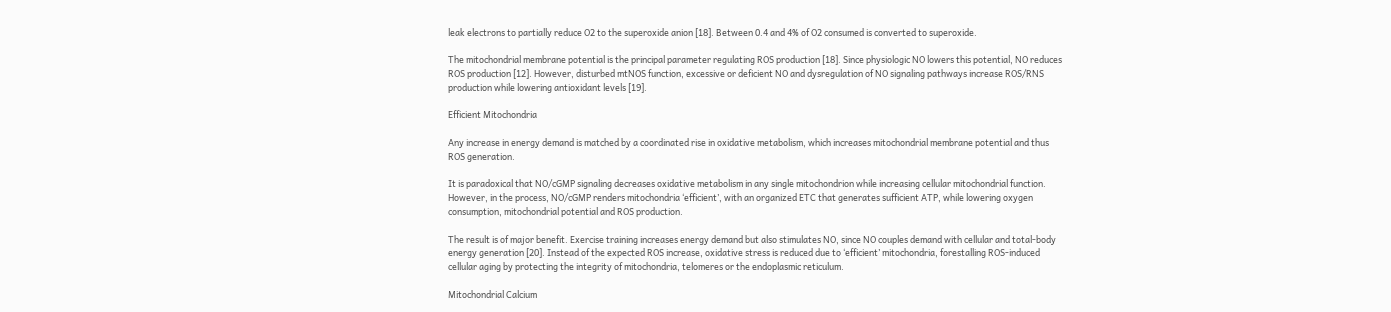leak electrons to partially reduce O2 to the superoxide anion [18]. Between 0.4 and 4% of O2 consumed is converted to superoxide.

The mitochondrial membrane potential is the principal parameter regulating ROS production [18]. Since physiologic NO lowers this potential, NO reduces ROS production [12]. However, disturbed mtNOS function, excessive or deficient NO and dysregulation of NO signaling pathways increase ROS/RNS production while lowering antioxidant levels [19].

Efficient Mitochondria

Any increase in energy demand is matched by a coordinated rise in oxidative metabolism, which increases mitochondrial membrane potential and thus ROS generation.

It is paradoxical that NO/cGMP signaling decreases oxidative metabolism in any single mitochondrion while increasing cellular mitochondrial function. However, in the process, NO/cGMP renders mitochondria ‘efficient’, with an organized ETC that generates sufficient ATP, while lowering oxygen consumption, mitochondrial potential and ROS production.

The result is of major benefit. Exercise training increases energy demand but also stimulates NO, since NO couples demand with cellular and total-body energy generation [20]. Instead of the expected ROS increase, oxidative stress is reduced due to ‘efficient’ mitochondria, forestalling ROS-induced cellular aging by protecting the integrity of mitochondria, telomeres or the endoplasmic reticulum.

Mitochondrial Calcium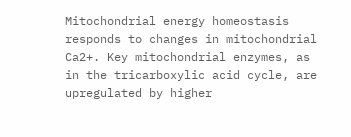Mitochondrial energy homeostasis responds to changes in mitochondrial Ca2+. Key mitochondrial enzymes, as in the tricarboxylic acid cycle, are upregulated by higher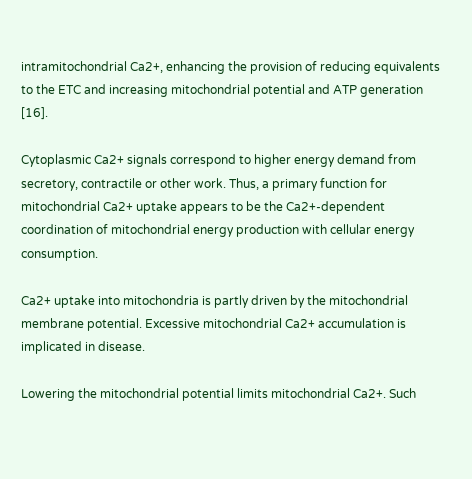intramitochondrial Ca2+, enhancing the provision of reducing equivalents to the ETC and increasing mitochondrial potential and ATP generation [16].

Cytoplasmic Ca2+ signals correspond to higher energy demand from secretory, contractile or other work. Thus, a primary function for mitochondrial Ca2+ uptake appears to be the Ca2+-dependent coordination of mitochondrial energy production with cellular energy consumption.

Ca2+ uptake into mitochondria is partly driven by the mitochondrial membrane potential. Excessive mitochondrial Ca2+ accumulation is implicated in disease.

Lowering the mitochondrial potential limits mitochondrial Ca2+. Such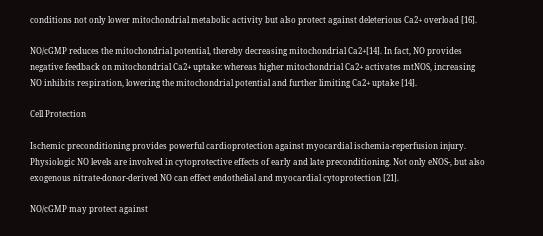conditions not only lower mitochondrial metabolic activity but also protect against deleterious Ca2+ overload [16].

NO/cGMP reduces the mitochondrial potential, thereby decreasing mitochondrial Ca2+[14]. In fact, NO provides negative feedback on mitochondrial Ca2+ uptake: whereas higher mitochondrial Ca2+ activates mtNOS, increasing NO inhibits respiration, lowering the mitochondrial potential and further limiting Ca2+ uptake [14].

Cell Protection

Ischemic preconditioning provides powerful cardioprotection against myocardial ischemia-reperfusion injury. Physiologic NO levels are involved in cytoprotective effects of early and late preconditioning. Not only eNOS-, but also exogenous nitrate-donor-derived NO can effect endothelial and myocardial cytoprotection [21].

NO/cGMP may protect against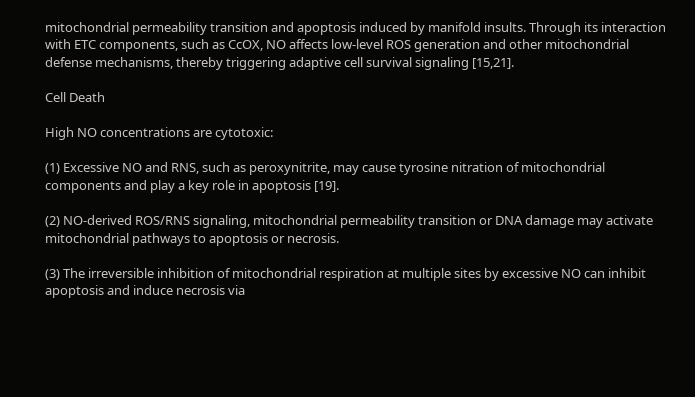mitochondrial permeability transition and apoptosis induced by manifold insults. Through its interaction with ETC components, such as CcOX, NO affects low-level ROS generation and other mitochondrial defense mechanisms, thereby triggering adaptive cell survival signaling [15,21].

Cell Death

High NO concentrations are cytotoxic:

(1) Excessive NO and RNS, such as peroxynitrite, may cause tyrosine nitration of mitochondrial components and play a key role in apoptosis [19].

(2) NO-derived ROS/RNS signaling, mitochondrial permeability transition or DNA damage may activate mitochondrial pathways to apoptosis or necrosis.

(3) The irreversible inhibition of mitochondrial respiration at multiple sites by excessive NO can inhibit apoptosis and induce necrosis via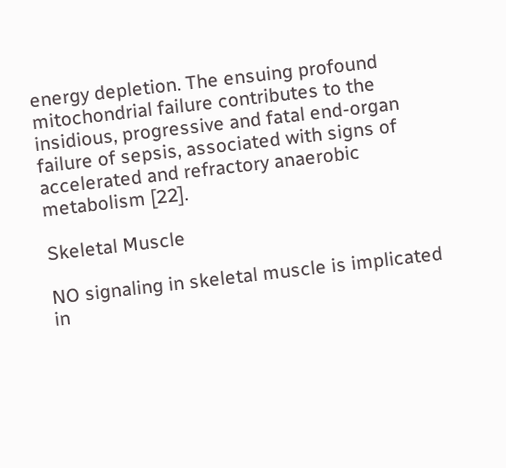energy depletion. The ensuing profound mitochondrial failure contributes to the insidious, progressive and fatal end-organ failure of sepsis, associated with signs of accelerated and refractory anaerobic metabolism [22].

Skeletal Muscle

NO signaling in skeletal muscle is implicated in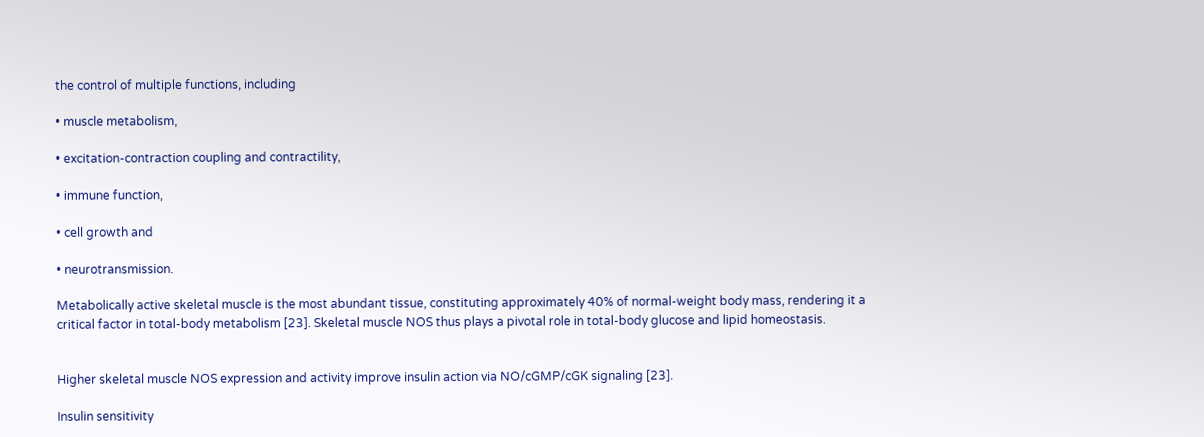the control of multiple functions, including

• muscle metabolism,

• excitation-contraction coupling and contractility,

• immune function,

• cell growth and

• neurotransmission.

Metabolically active skeletal muscle is the most abundant tissue, constituting approximately 40% of normal-weight body mass, rendering it a critical factor in total-body metabolism [23]. Skeletal muscle NOS thus plays a pivotal role in total-body glucose and lipid homeostasis.


Higher skeletal muscle NOS expression and activity improve insulin action via NO/cGMP/cGK signaling [23].

Insulin sensitivity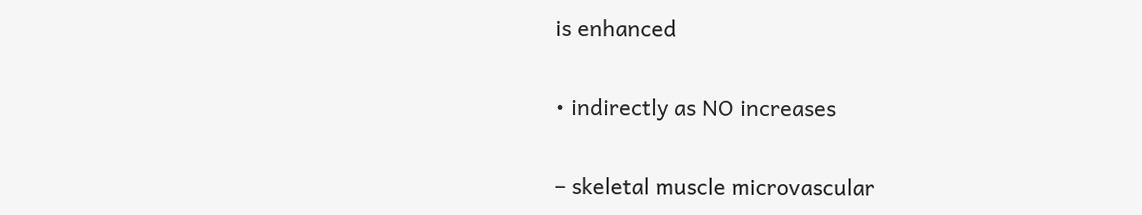is enhanced

• indirectly as NO increases

– skeletal muscle microvascular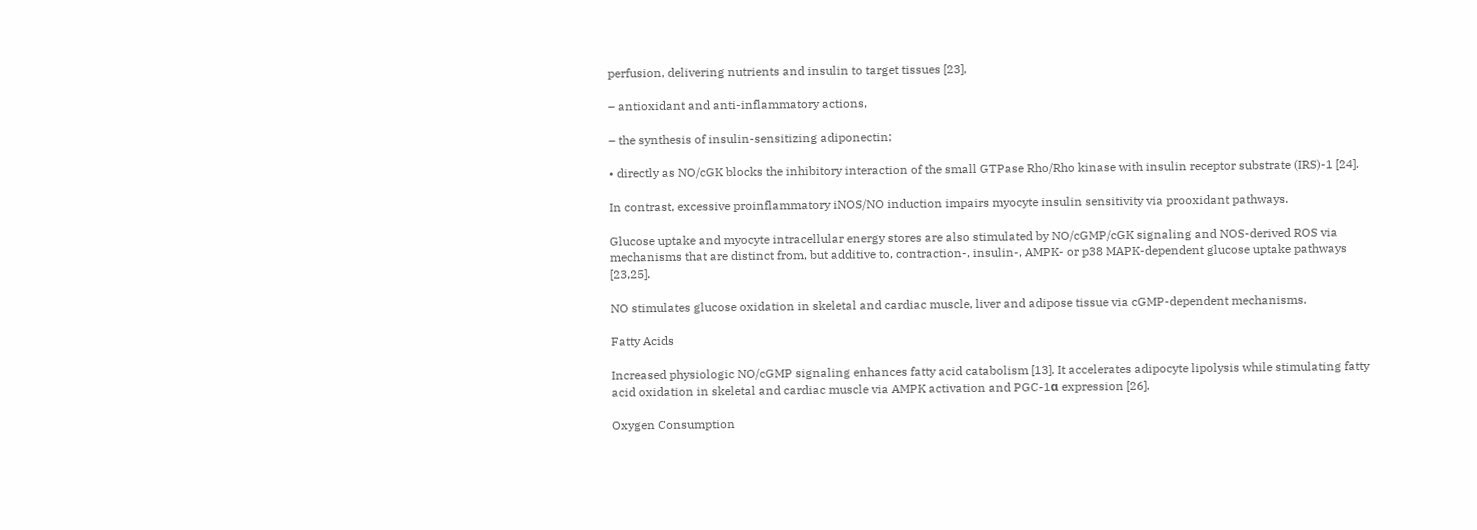perfusion, delivering nutrients and insulin to target tissues [23],

– antioxidant and anti-inflammatory actions,

– the synthesis of insulin-sensitizing adiponectin;

• directly as NO/cGK blocks the inhibitory interaction of the small GTPase Rho/Rho kinase with insulin receptor substrate (IRS)-1 [24].

In contrast, excessive proinflammatory iNOS/NO induction impairs myocyte insulin sensitivity via prooxidant pathways.

Glucose uptake and myocyte intracellular energy stores are also stimulated by NO/cGMP/cGK signaling and NOS-derived ROS via mechanisms that are distinct from, but additive to, contraction-, insulin-, AMPK- or p38 MAPK-dependent glucose uptake pathways [23,25].

NO stimulates glucose oxidation in skeletal and cardiac muscle, liver and adipose tissue via cGMP-dependent mechanisms.

Fatty Acids

Increased physiologic NO/cGMP signaling enhances fatty acid catabolism [13]. It accelerates adipocyte lipolysis while stimulating fatty acid oxidation in skeletal and cardiac muscle via AMPK activation and PGC-1α expression [26].

Oxygen Consumption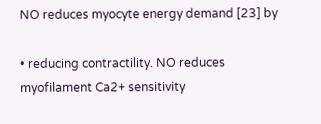NO reduces myocyte energy demand [23] by

• reducing contractility. NO reduces myofilament Ca2+ sensitivity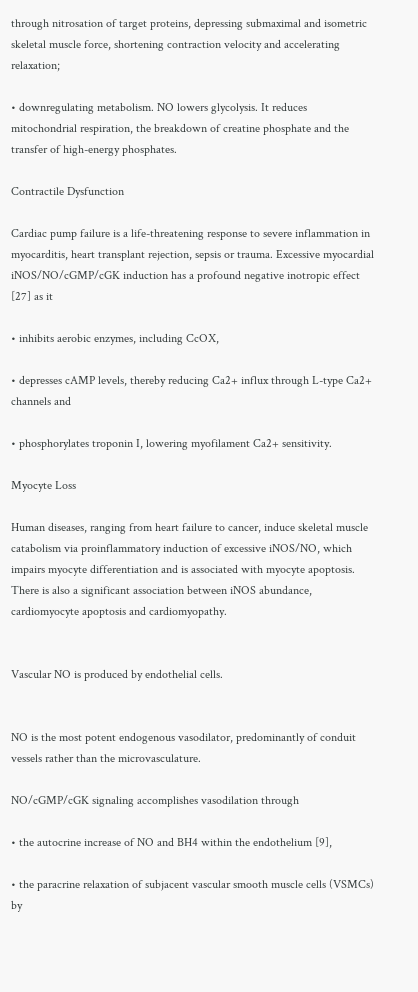through nitrosation of target proteins, depressing submaximal and isometric skeletal muscle force, shortening contraction velocity and accelerating relaxation;

• downregulating metabolism. NO lowers glycolysis. It reduces mitochondrial respiration, the breakdown of creatine phosphate and the transfer of high-energy phosphates.

Contractile Dysfunction

Cardiac pump failure is a life-threatening response to severe inflammation in myocarditis, heart transplant rejection, sepsis or trauma. Excessive myocardial iNOS/NO/cGMP/cGK induction has a profound negative inotropic effect [27] as it

• inhibits aerobic enzymes, including CcOX,

• depresses cAMP levels, thereby reducing Ca2+ influx through L-type Ca2+ channels and

• phosphorylates troponin I, lowering myofilament Ca2+ sensitivity.

Myocyte Loss

Human diseases, ranging from heart failure to cancer, induce skeletal muscle catabolism via proinflammatory induction of excessive iNOS/NO, which impairs myocyte differentiation and is associated with myocyte apoptosis. There is also a significant association between iNOS abundance, cardiomyocyte apoptosis and cardiomyopathy.


Vascular NO is produced by endothelial cells.


NO is the most potent endogenous vasodilator, predominantly of conduit vessels rather than the microvasculature.

NO/cGMP/cGK signaling accomplishes vasodilation through

• the autocrine increase of NO and BH4 within the endothelium [9],

• the paracrine relaxation of subjacent vascular smooth muscle cells (VSMCs) by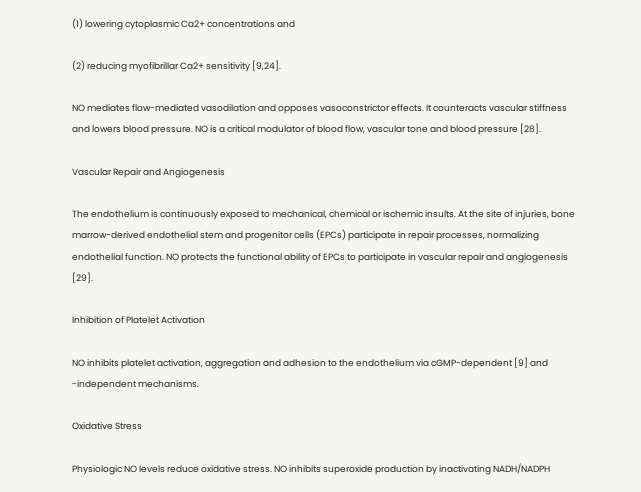(1) lowering cytoplasmic Ca2+ concentrations and

(2) reducing myofibrillar Ca2+ sensitivity [9,24].

NO mediates flow-mediated vasodilation and opposes vasoconstrictor effects. It counteracts vascular stiffness and lowers blood pressure. NO is a critical modulator of blood flow, vascular tone and blood pressure [28].

Vascular Repair and Angiogenesis

The endothelium is continuously exposed to mechanical, chemical or ischemic insults. At the site of injuries, bone marrow-derived endothelial stem and progenitor cells (EPCs) participate in repair processes, normalizing endothelial function. NO protects the functional ability of EPCs to participate in vascular repair and angiogenesis [29].

Inhibition of Platelet Activation

NO inhibits platelet activation, aggregation and adhesion to the endothelium via cGMP-dependent [9] and -independent mechanisms.

Oxidative Stress

Physiologic NO levels reduce oxidative stress. NO inhibits superoxide production by inactivating NADH/NADPH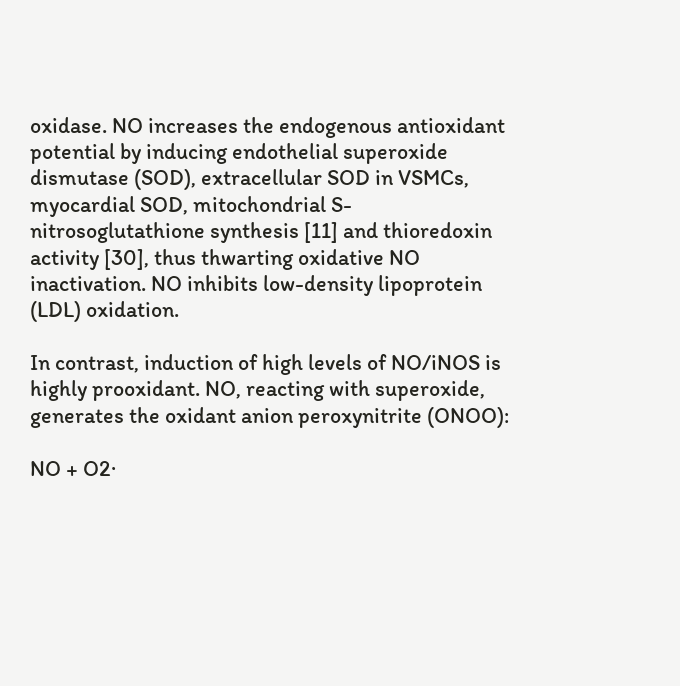oxidase. NO increases the endogenous antioxidant potential by inducing endothelial superoxide dismutase (SOD), extracellular SOD in VSMCs, myocardial SOD, mitochondrial S-nitrosoglutathione synthesis [11] and thioredoxin activity [30], thus thwarting oxidative NO inactivation. NO inhibits low-density lipoprotein (LDL) oxidation.

In contrast, induction of high levels of NO/iNOS is highly prooxidant. NO, reacting with superoxide, generates the oxidant anion peroxynitrite (ONOO):

NO + O2·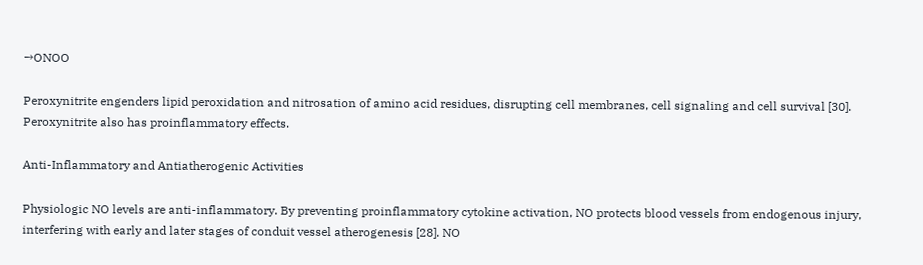→ONOO

Peroxynitrite engenders lipid peroxidation and nitrosation of amino acid residues, disrupting cell membranes, cell signaling and cell survival [30]. Peroxynitrite also has proinflammatory effects.

Anti-Inflammatory and Antiatherogenic Activities

Physiologic NO levels are anti-inflammatory. By preventing proinflammatory cytokine activation, NO protects blood vessels from endogenous injury, interfering with early and later stages of conduit vessel atherogenesis [28]. NO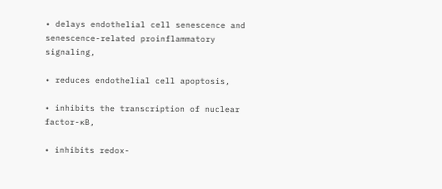• delays endothelial cell senescence and senescence-related proinflammatory signaling,

• reduces endothelial cell apoptosis,

• inhibits the transcription of nuclear factor-ĸB,

• inhibits redox-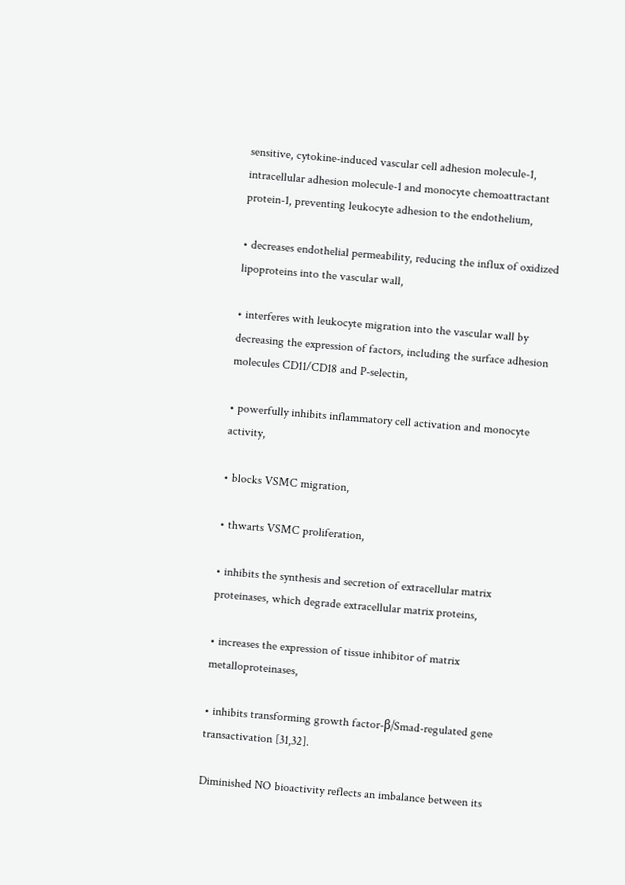sensitive, cytokine-induced vascular cell adhesion molecule-1, intracellular adhesion molecule-1 and monocyte chemoattractant protein-1, preventing leukocyte adhesion to the endothelium,

• decreases endothelial permeability, reducing the influx of oxidized lipoproteins into the vascular wall,

• interferes with leukocyte migration into the vascular wall by decreasing the expression of factors, including the surface adhesion molecules CD11/CD18 and P-selectin,

• powerfully inhibits inflammatory cell activation and monocyte activity,

• blocks VSMC migration,

• thwarts VSMC proliferation,

• inhibits the synthesis and secretion of extracellular matrix proteinases, which degrade extracellular matrix proteins,

• increases the expression of tissue inhibitor of matrix metalloproteinases,

• inhibits transforming growth factor-β/Smad-regulated gene transactivation [31,32].

Diminished NO bioactivity reflects an imbalance between its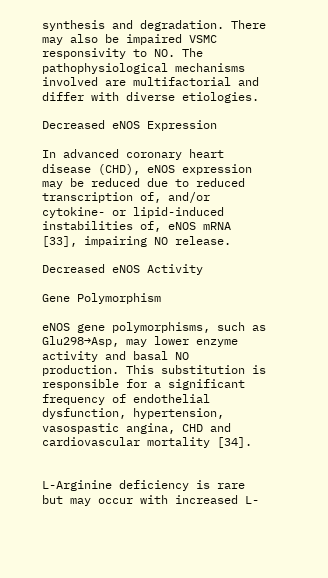synthesis and degradation. There may also be impaired VSMC responsivity to NO. The pathophysiological mechanisms involved are multifactorial and differ with diverse etiologies.

Decreased eNOS Expression

In advanced coronary heart disease (CHD), eNOS expression may be reduced due to reduced transcription of, and/or cytokine- or lipid-induced instabilities of, eNOS mRNA [33], impairing NO release.

Decreased eNOS Activity

Gene Polymorphism

eNOS gene polymorphisms, such as Glu298→Asp, may lower enzyme activity and basal NO production. This substitution is responsible for a significant frequency of endothelial dysfunction, hypertension, vasospastic angina, CHD and cardiovascular mortality [34].


L-Arginine deficiency is rare but may occur with increased L-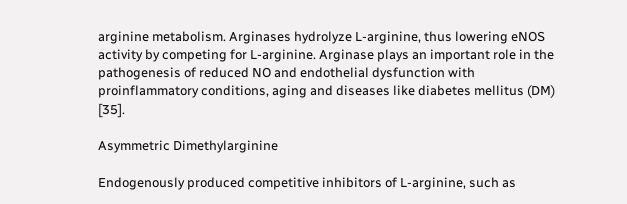arginine metabolism. Arginases hydrolyze L-arginine, thus lowering eNOS activity by competing for L-arginine. Arginase plays an important role in the pathogenesis of reduced NO and endothelial dysfunction with proinflammatory conditions, aging and diseases like diabetes mellitus (DM) [35].

Asymmetric Dimethylarginine

Endogenously produced competitive inhibitors of L-arginine, such as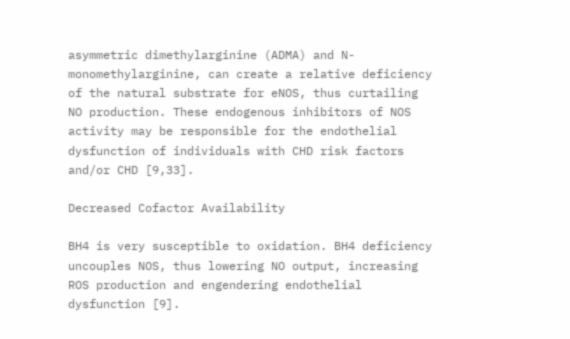asymmetric dimethylarginine (ADMA) and N-monomethylarginine, can create a relative deficiency of the natural substrate for eNOS, thus curtailing NO production. These endogenous inhibitors of NOS activity may be responsible for the endothelial dysfunction of individuals with CHD risk factors and/or CHD [9,33].

Decreased Cofactor Availability

BH4 is very susceptible to oxidation. BH4 deficiency uncouples NOS, thus lowering NO output, increasing ROS production and engendering endothelial dysfunction [9].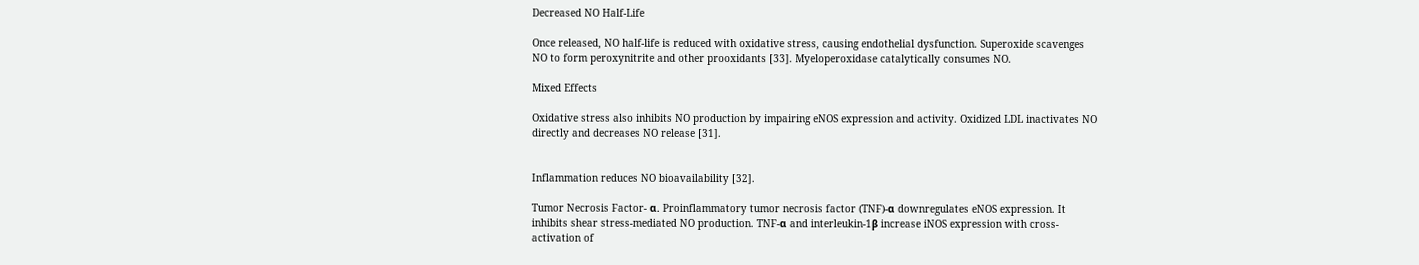Decreased NO Half-Life

Once released, NO half-life is reduced with oxidative stress, causing endothelial dysfunction. Superoxide scavenges NO to form peroxynitrite and other prooxidants [33]. Myeloperoxidase catalytically consumes NO.

Mixed Effects

Oxidative stress also inhibits NO production by impairing eNOS expression and activity. Oxidized LDL inactivates NO directly and decreases NO release [31].


Inflammation reduces NO bioavailability [32].

Tumor Necrosis Factor- α. Proinflammatory tumor necrosis factor (TNF)-α downregulates eNOS expression. It inhibits shear stress-mediated NO production. TNF-α and interleukin-1β increase iNOS expression with cross-activation of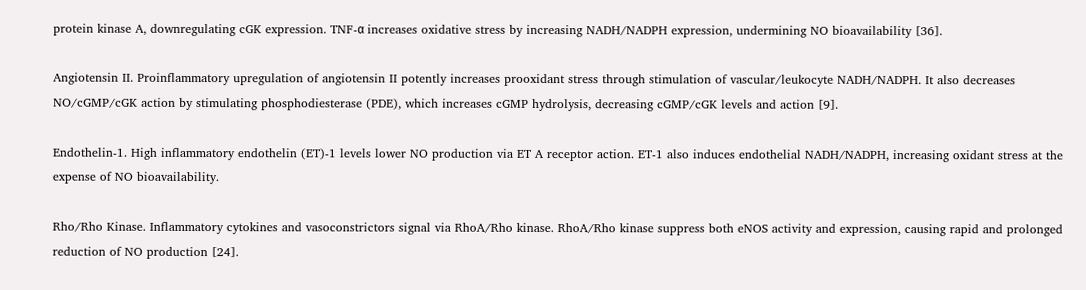protein kinase A, downregulating cGK expression. TNF-α increases oxidative stress by increasing NADH/NADPH expression, undermining NO bioavailability [36].

Angiotensin II. Proinflammatory upregulation of angiotensin II potently increases prooxidant stress through stimulation of vascular/leukocyte NADH/NADPH. It also decreases NO/cGMP/cGK action by stimulating phosphodiesterase (PDE), which increases cGMP hydrolysis, decreasing cGMP/cGK levels and action [9].

Endothelin-1. High inflammatory endothelin (ET)-1 levels lower NO production via ET A receptor action. ET-1 also induces endothelial NADH/NADPH, increasing oxidant stress at the expense of NO bioavailability.

Rho/Rho Kinase. Inflammatory cytokines and vasoconstrictors signal via RhoA/Rho kinase. RhoA/Rho kinase suppress both eNOS activity and expression, causing rapid and prolonged reduction of NO production [24].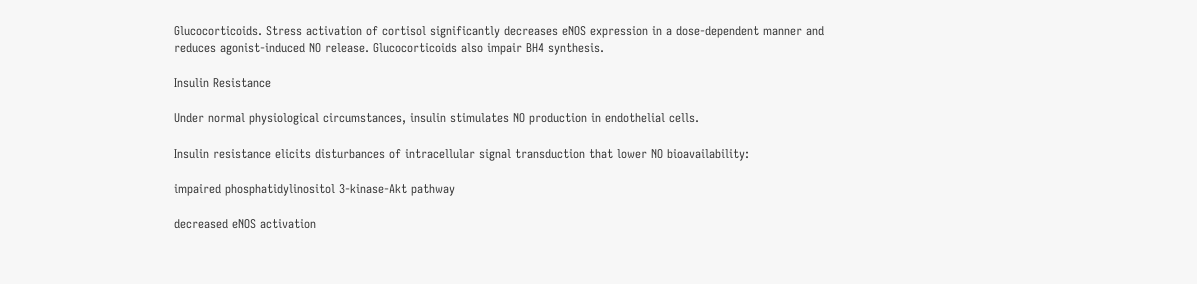Glucocorticoids. Stress activation of cortisol significantly decreases eNOS expression in a dose-dependent manner and reduces agonist-induced NO release. Glucocorticoids also impair BH4 synthesis.

Insulin Resistance

Under normal physiological circumstances, insulin stimulates NO production in endothelial cells.

Insulin resistance elicits disturbances of intracellular signal transduction that lower NO bioavailability:

impaired phosphatidylinositol 3-kinase-Akt pathway

decreased eNOS activation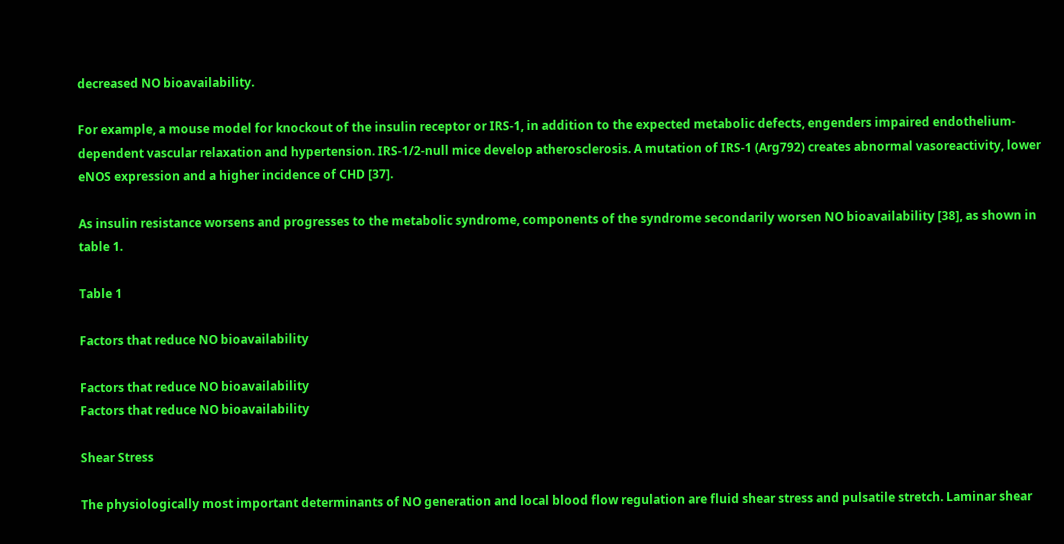decreased NO bioavailability.

For example, a mouse model for knockout of the insulin receptor or IRS-1, in addition to the expected metabolic defects, engenders impaired endothelium-dependent vascular relaxation and hypertension. IRS-1/2-null mice develop atherosclerosis. A mutation of IRS-1 (Arg792) creates abnormal vasoreactivity, lower eNOS expression and a higher incidence of CHD [37].

As insulin resistance worsens and progresses to the metabolic syndrome, components of the syndrome secondarily worsen NO bioavailability [38], as shown in table 1.

Table 1

Factors that reduce NO bioavailability

Factors that reduce NO bioavailability
Factors that reduce NO bioavailability

Shear Stress

The physiologically most important determinants of NO generation and local blood flow regulation are fluid shear stress and pulsatile stretch. Laminar shear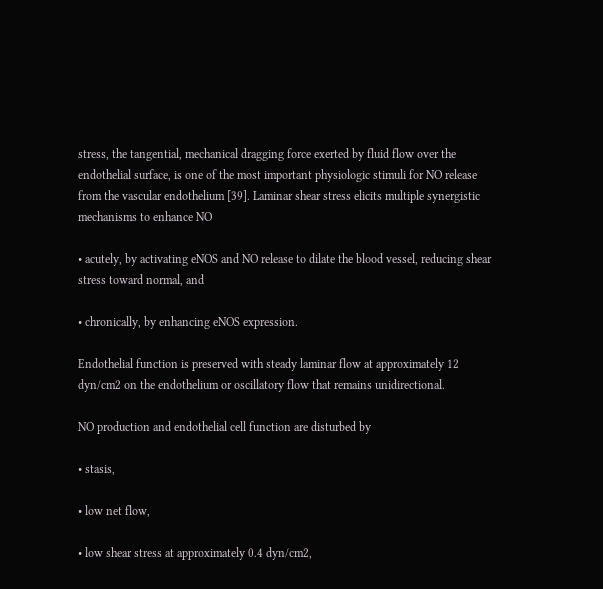stress, the tangential, mechanical dragging force exerted by fluid flow over the endothelial surface, is one of the most important physiologic stimuli for NO release from the vascular endothelium [39]. Laminar shear stress elicits multiple synergistic mechanisms to enhance NO

• acutely, by activating eNOS and NO release to dilate the blood vessel, reducing shear stress toward normal, and

• chronically, by enhancing eNOS expression.

Endothelial function is preserved with steady laminar flow at approximately 12 dyn/cm2 on the endothelium or oscillatory flow that remains unidirectional.

NO production and endothelial cell function are disturbed by

• stasis,

• low net flow,

• low shear stress at approximately 0.4 dyn/cm2,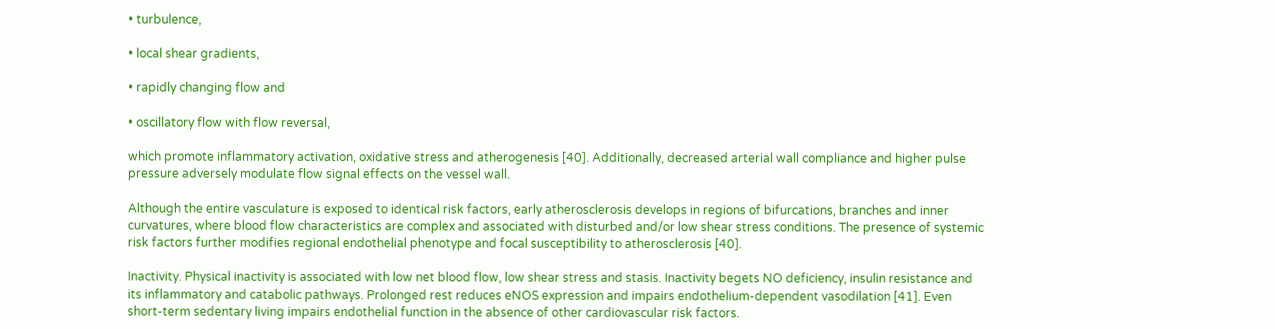• turbulence,

• local shear gradients,

• rapidly changing flow and

• oscillatory flow with flow reversal,

which promote inflammatory activation, oxidative stress and atherogenesis [40]. Additionally, decreased arterial wall compliance and higher pulse pressure adversely modulate flow signal effects on the vessel wall.

Although the entire vasculature is exposed to identical risk factors, early atherosclerosis develops in regions of bifurcations, branches and inner curvatures, where blood flow characteristics are complex and associated with disturbed and/or low shear stress conditions. The presence of systemic risk factors further modifies regional endothelial phenotype and focal susceptibility to atherosclerosis [40].

Inactivity. Physical inactivity is associated with low net blood flow, low shear stress and stasis. Inactivity begets NO deficiency, insulin resistance and its inflammatory and catabolic pathways. Prolonged rest reduces eNOS expression and impairs endothelium-dependent vasodilation [41]. Even short-term sedentary living impairs endothelial function in the absence of other cardiovascular risk factors.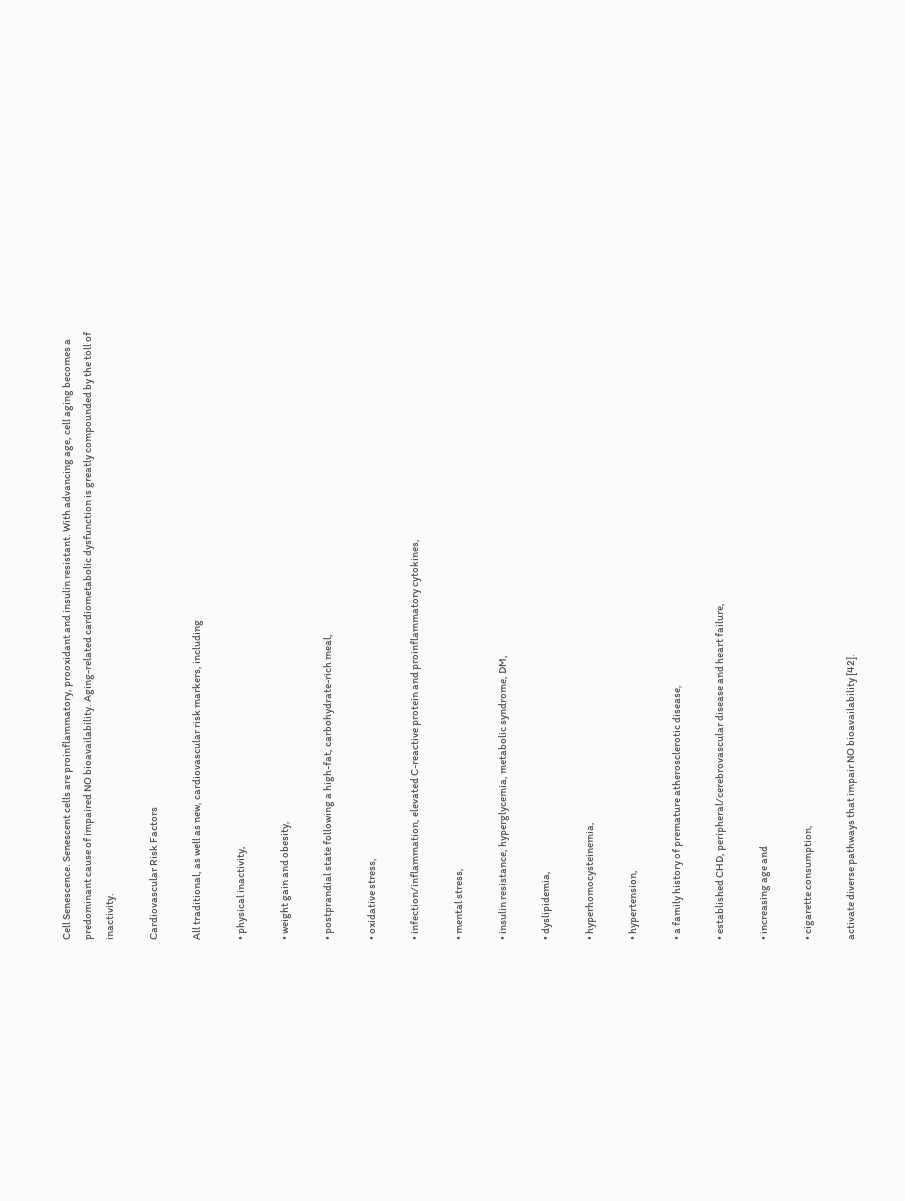Cell Senescence. Senescent cells are proinflammatory, prooxidant and insulin resistant. With advancing age, cell aging becomes a predominant cause of impaired NO bioavailability. Aging-related cardiometabolic dysfunction is greatly compounded by the toll of inactivity.

Cardiovascular Risk Factors

All traditional, as well as new, cardiovascular risk markers, including

• physical inactivity,

• weight gain and obesity,

• postprandial state following a high-fat, carbohydrate-rich meal,

• oxidative stress,

• infection/inflammation, elevated C-reactive protein and proinflammatory cytokines,

• mental stress,

• insulin resistance, hyperglycemia, metabolic syndrome, DM,

• dyslipidemia,

• hyperhomocysteinemia,

• hypertension,

• a family history of premature atherosclerotic disease,

• established CHD, peripheral/cerebrovascular disease and heart failure,

• increasing age and

• cigarette consumption,

activate diverse pathways that impair NO bioavailability [42].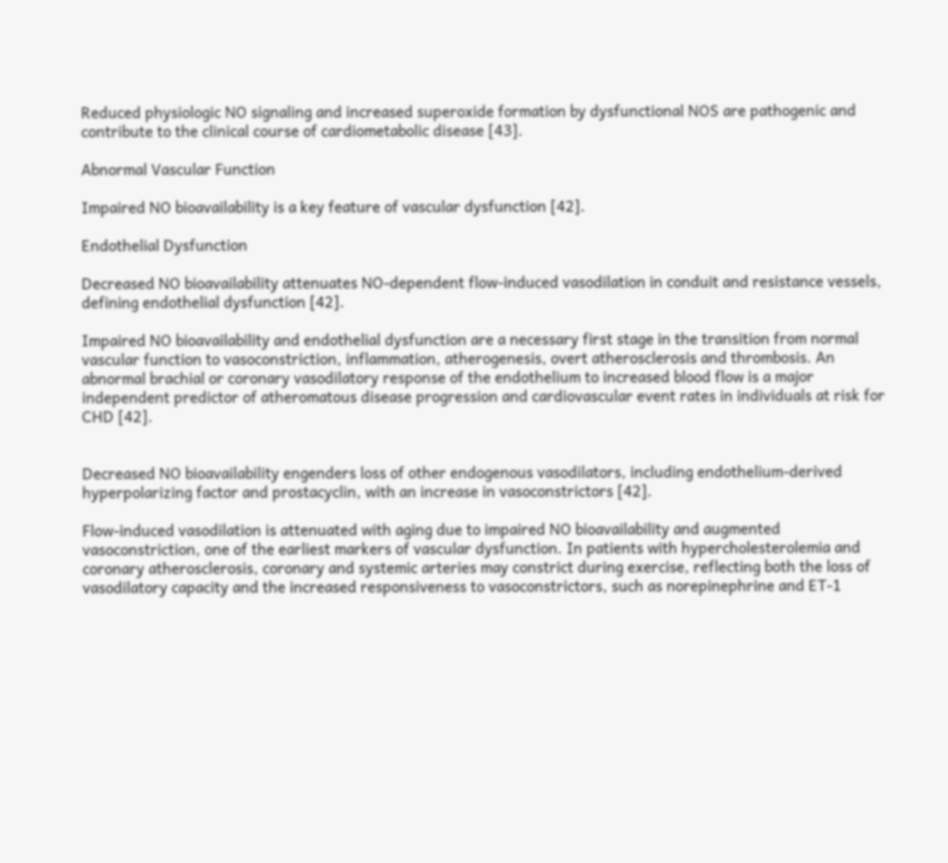Reduced physiologic NO signaling and increased superoxide formation by dysfunctional NOS are pathogenic and contribute to the clinical course of cardiometabolic disease [43].

Abnormal Vascular Function

Impaired NO bioavailability is a key feature of vascular dysfunction [42].

Endothelial Dysfunction

Decreased NO bioavailability attenuates NO-dependent flow-induced vasodilation in conduit and resistance vessels, defining endothelial dysfunction [42].

Impaired NO bioavailability and endothelial dysfunction are a necessary first stage in the transition from normal vascular function to vasoconstriction, inflammation, atherogenesis, overt atherosclerosis and thrombosis. An abnormal brachial or coronary vasodilatory response of the endothelium to increased blood flow is a major independent predictor of atheromatous disease progression and cardiovascular event rates in individuals at risk for CHD [42].


Decreased NO bioavailability engenders loss of other endogenous vasodilators, including endothelium-derived hyperpolarizing factor and prostacyclin, with an increase in vasoconstrictors [42].

Flow-induced vasodilation is attenuated with aging due to impaired NO bioavailability and augmented vasoconstriction, one of the earliest markers of vascular dysfunction. In patients with hypercholesterolemia and coronary atherosclerosis, coronary and systemic arteries may constrict during exercise, reflecting both the loss of vasodilatory capacity and the increased responsiveness to vasoconstrictors, such as norepinephrine and ET-1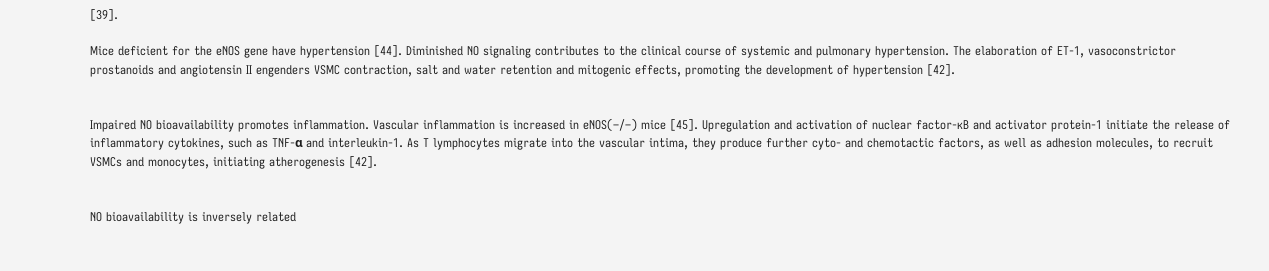[39].

Mice deficient for the eNOS gene have hypertension [44]. Diminished NO signaling contributes to the clinical course of systemic and pulmonary hypertension. The elaboration of ET-1, vasoconstrictor prostanoids and angiotensin II engenders VSMC contraction, salt and water retention and mitogenic effects, promoting the development of hypertension [42].


Impaired NO bioavailability promotes inflammation. Vascular inflammation is increased in eNOS(–/–) mice [45]. Upregulation and activation of nuclear factor-ĸB and activator protein-1 initiate the release of inflammatory cytokines, such as TNF-α and interleukin-1. As T lymphocytes migrate into the vascular intima, they produce further cyto- and chemotactic factors, as well as adhesion molecules, to recruit VSMCs and monocytes, initiating atherogenesis [42].


NO bioavailability is inversely related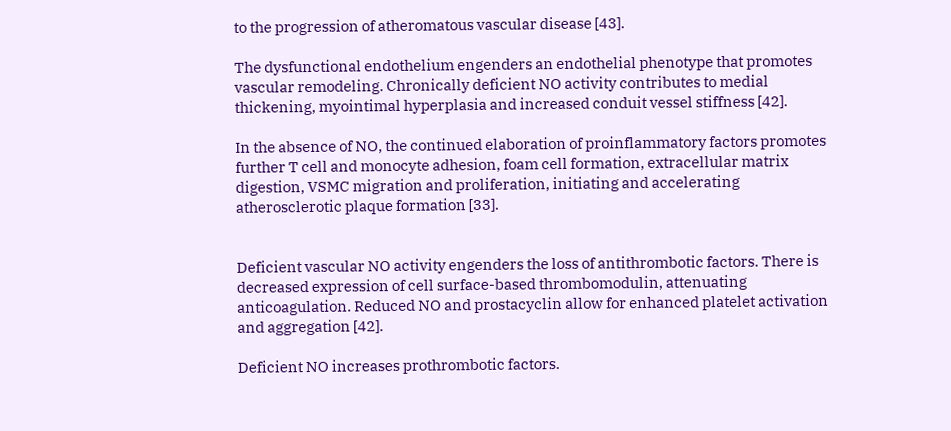to the progression of atheromatous vascular disease [43].

The dysfunctional endothelium engenders an endothelial phenotype that promotes vascular remodeling. Chronically deficient NO activity contributes to medial thickening, myointimal hyperplasia and increased conduit vessel stiffness [42].

In the absence of NO, the continued elaboration of proinflammatory factors promotes further T cell and monocyte adhesion, foam cell formation, extracellular matrix digestion, VSMC migration and proliferation, initiating and accelerating atherosclerotic plaque formation [33].


Deficient vascular NO activity engenders the loss of antithrombotic factors. There is decreased expression of cell surface-based thrombomodulin, attenuating anticoagulation. Reduced NO and prostacyclin allow for enhanced platelet activation and aggregation [42].

Deficient NO increases prothrombotic factors.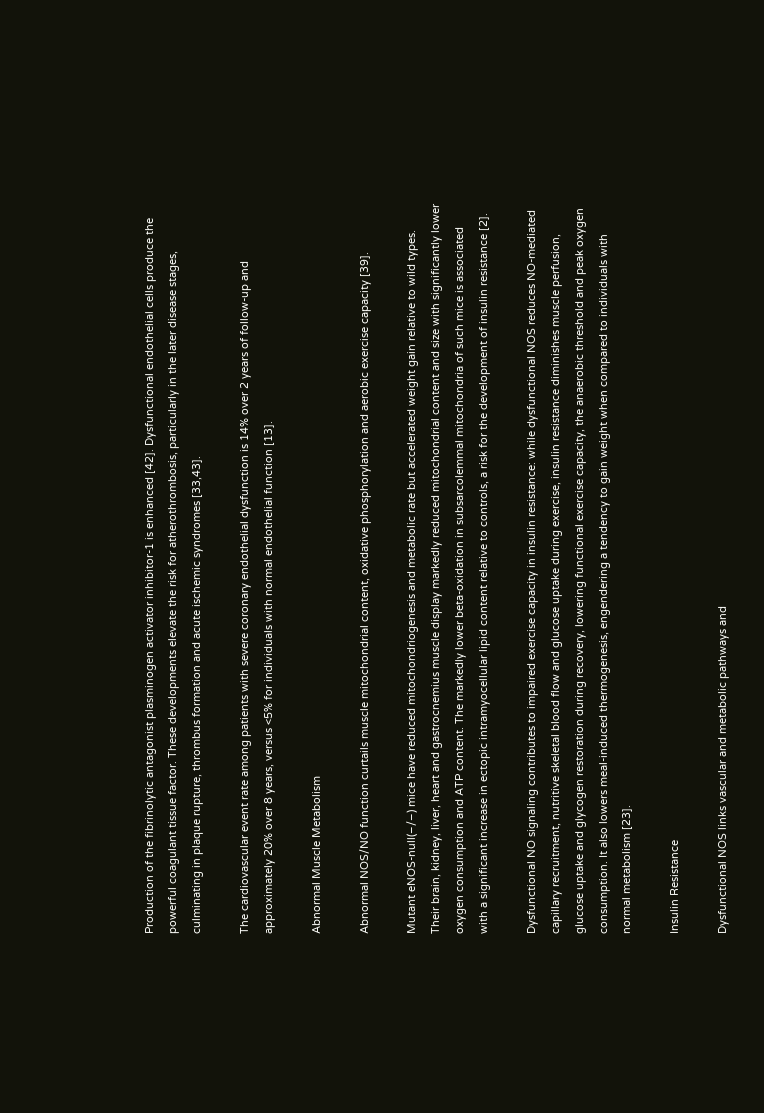Production of the fibrinolytic antagonist plasminogen activator inhibitor-1 is enhanced [42]. Dysfunctional endothelial cells produce the powerful coagulant tissue factor. These developments elevate the risk for atherothrombosis, particularly in the later disease stages, culminating in plaque rupture, thrombus formation and acute ischemic syndromes [33,43].

The cardiovascular event rate among patients with severe coronary endothelial dysfunction is 14% over 2 years of follow-up and approximately 20% over 8 years, versus <5% for individuals with normal endothelial function [13].

Abnormal Muscle Metabolism

Abnormal NOS/NO function curtails muscle mitochondrial content, oxidative phosphorylation and aerobic exercise capacity [39].

Mutant eNOS-null(–/–) mice have reduced mitochondriogenesis and metabolic rate but accelerated weight gain relative to wild types. Their brain, kidney, liver, heart and gastrocnemius muscle display markedly reduced mitochondrial content and size with significantly lower oxygen consumption and ATP content. The markedly lower beta-oxidation in subsarcolemmal mitochondria of such mice is associated with a significant increase in ectopic intramyocellular lipid content relative to controls, a risk for the development of insulin resistance [2].

Dysfunctional NO signaling contributes to impaired exercise capacity in insulin resistance: while dysfunctional NOS reduces NO-mediated capillary recruitment, nutritive skeletal blood flow and glucose uptake during exercise, insulin resistance diminishes muscle perfusion, glucose uptake and glycogen restoration during recovery, lowering functional exercise capacity, the anaerobic threshold and peak oxygen consumption. It also lowers meal-induced thermogenesis, engendering a tendency to gain weight when compared to individuals with normal metabolism [23].

Insulin Resistance

Dysfunctional NOS links vascular and metabolic pathways and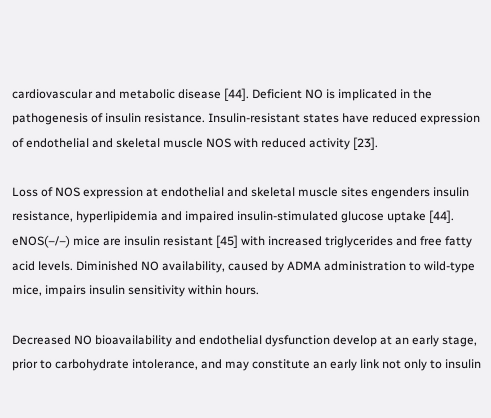cardiovascular and metabolic disease [44]. Deficient NO is implicated in the pathogenesis of insulin resistance. Insulin-resistant states have reduced expression of endothelial and skeletal muscle NOS with reduced activity [23].

Loss of NOS expression at endothelial and skeletal muscle sites engenders insulin resistance, hyperlipidemia and impaired insulin-stimulated glucose uptake [44]. eNOS(–/–) mice are insulin resistant [45] with increased triglycerides and free fatty acid levels. Diminished NO availability, caused by ADMA administration to wild-type mice, impairs insulin sensitivity within hours.

Decreased NO bioavailability and endothelial dysfunction develop at an early stage, prior to carbohydrate intolerance, and may constitute an early link not only to insulin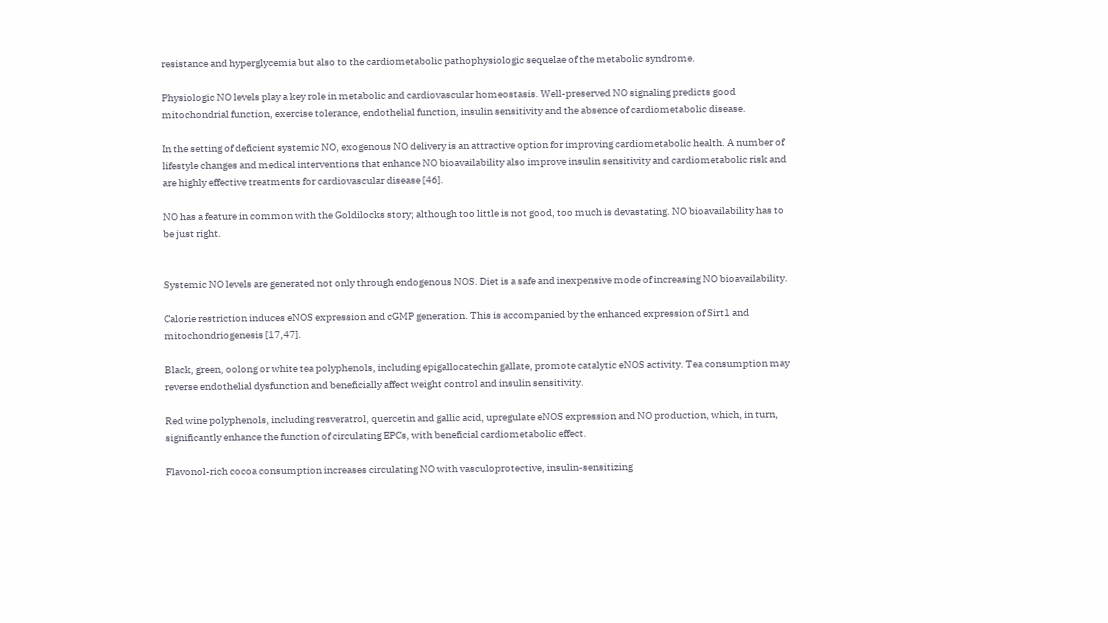resistance and hyperglycemia but also to the cardiometabolic pathophysiologic sequelae of the metabolic syndrome.

Physiologic NO levels play a key role in metabolic and cardiovascular homeostasis. Well-preserved NO signaling predicts good mitochondrial function, exercise tolerance, endothelial function, insulin sensitivity and the absence of cardiometabolic disease.

In the setting of deficient systemic NO, exogenous NO delivery is an attractive option for improving cardiometabolic health. A number of lifestyle changes and medical interventions that enhance NO bioavailability also improve insulin sensitivity and cardiometabolic risk and are highly effective treatments for cardiovascular disease [46].

NO has a feature in common with the Goldilocks story; although too little is not good, too much is devastating. NO bioavailability has to be just right.


Systemic NO levels are generated not only through endogenous NOS. Diet is a safe and inexpensive mode of increasing NO bioavailability.

Calorie restriction induces eNOS expression and cGMP generation. This is accompanied by the enhanced expression of Sirt1 and mitochondriogenesis [17,47].

Black, green, oolong or white tea polyphenols, including epigallocatechin gallate, promote catalytic eNOS activity. Tea consumption may reverse endothelial dysfunction and beneficially affect weight control and insulin sensitivity.

Red wine polyphenols, including resveratrol, quercetin and gallic acid, upregulate eNOS expression and NO production, which, in turn, significantly enhance the function of circulating EPCs, with beneficial cardiometabolic effect.

Flavonol-rich cocoa consumption increases circulating NO with vasculoprotective, insulin-sensitizing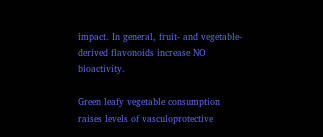impact. In general, fruit- and vegetable-derived flavonoids increase NO bioactivity.

Green leafy vegetable consumption raises levels of vasculoprotective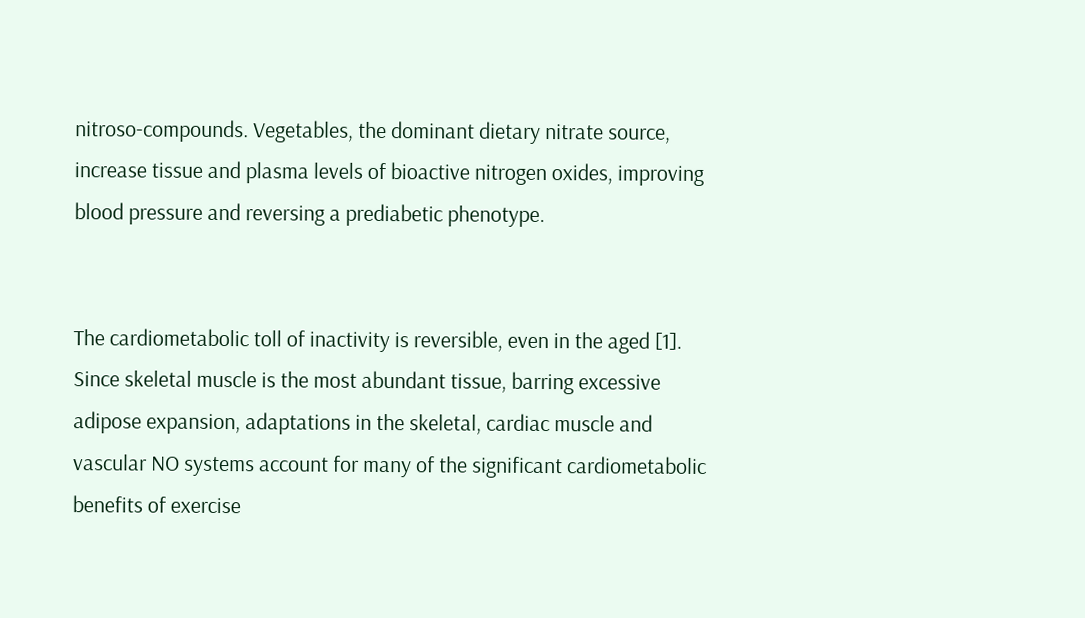nitroso-compounds. Vegetables, the dominant dietary nitrate source, increase tissue and plasma levels of bioactive nitrogen oxides, improving blood pressure and reversing a prediabetic phenotype.


The cardiometabolic toll of inactivity is reversible, even in the aged [1]. Since skeletal muscle is the most abundant tissue, barring excessive adipose expansion, adaptations in the skeletal, cardiac muscle and vascular NO systems account for many of the significant cardiometabolic benefits of exercise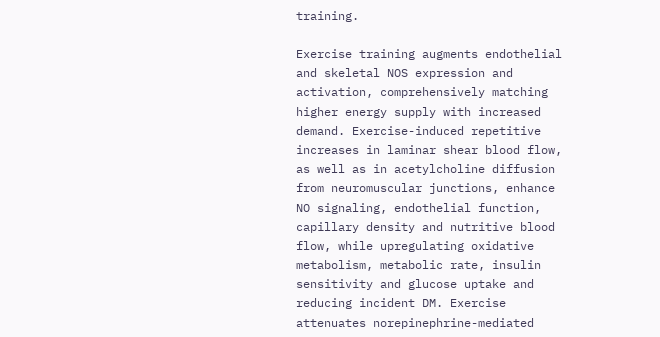training.

Exercise training augments endothelial and skeletal NOS expression and activation, comprehensively matching higher energy supply with increased demand. Exercise-induced repetitive increases in laminar shear blood flow, as well as in acetylcholine diffusion from neuromuscular junctions, enhance NO signaling, endothelial function, capillary density and nutritive blood flow, while upregulating oxidative metabolism, metabolic rate, insulin sensitivity and glucose uptake and reducing incident DM. Exercise attenuates norepinephrine-mediated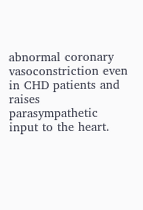abnormal coronary vasoconstriction even in CHD patients and raises parasympathetic input to the heart.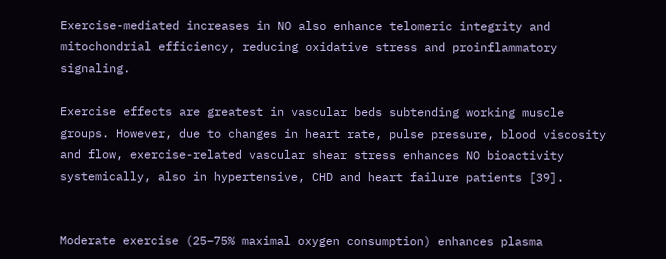Exercise-mediated increases in NO also enhance telomeric integrity and mitochondrial efficiency, reducing oxidative stress and proinflammatory signaling.

Exercise effects are greatest in vascular beds subtending working muscle groups. However, due to changes in heart rate, pulse pressure, blood viscosity and flow, exercise-related vascular shear stress enhances NO bioactivity systemically, also in hypertensive, CHD and heart failure patients [39].


Moderate exercise (25–75% maximal oxygen consumption) enhances plasma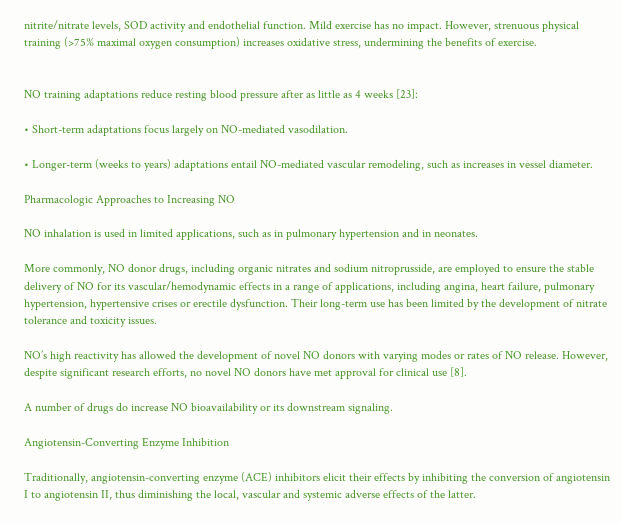nitrite/nitrate levels, SOD activity and endothelial function. Mild exercise has no impact. However, strenuous physical training (>75% maximal oxygen consumption) increases oxidative stress, undermining the benefits of exercise.


NO training adaptations reduce resting blood pressure after as little as 4 weeks [23]:

• Short-term adaptations focus largely on NO-mediated vasodilation.

• Longer-term (weeks to years) adaptations entail NO-mediated vascular remodeling, such as increases in vessel diameter.

Pharmacologic Approaches to Increasing NO

NO inhalation is used in limited applications, such as in pulmonary hypertension and in neonates.

More commonly, NO donor drugs, including organic nitrates and sodium nitroprusside, are employed to ensure the stable delivery of NO for its vascular/hemodynamic effects in a range of applications, including angina, heart failure, pulmonary hypertension, hypertensive crises or erectile dysfunction. Their long-term use has been limited by the development of nitrate tolerance and toxicity issues.

NO’s high reactivity has allowed the development of novel NO donors with varying modes or rates of NO release. However, despite significant research efforts, no novel NO donors have met approval for clinical use [8].

A number of drugs do increase NO bioavailability or its downstream signaling.

Angiotensin-Converting Enzyme Inhibition

Traditionally, angiotensin-converting enzyme (ACE) inhibitors elicit their effects by inhibiting the conversion of angiotensin I to angiotensin II, thus diminishing the local, vascular and systemic adverse effects of the latter.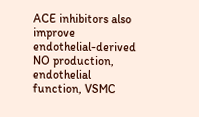ACE inhibitors also improve endothelial-derived NO production, endothelial function, VSMC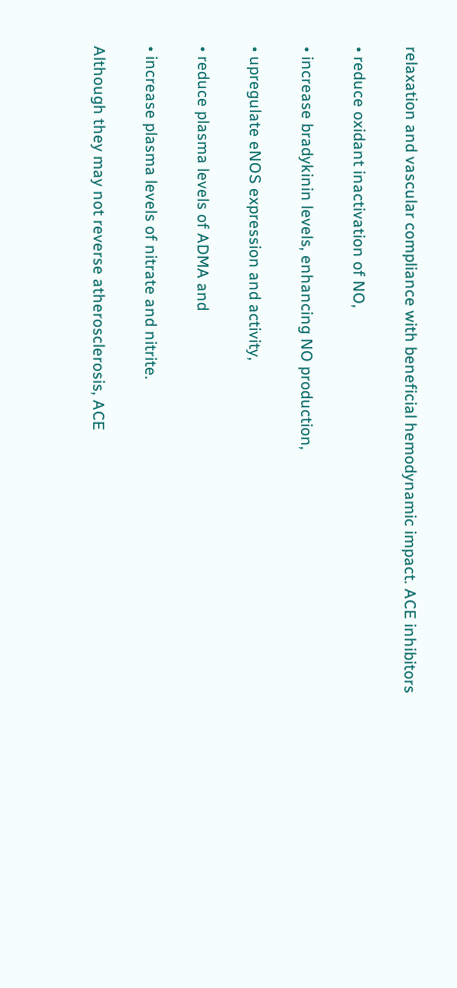relaxation and vascular compliance with beneficial hemodynamic impact. ACE inhibitors

• reduce oxidant inactivation of NO,

• increase bradykinin levels, enhancing NO production,

• upregulate eNOS expression and activity,

• reduce plasma levels of ADMA and

• increase plasma levels of nitrate and nitrite.

Although they may not reverse atherosclerosis, ACE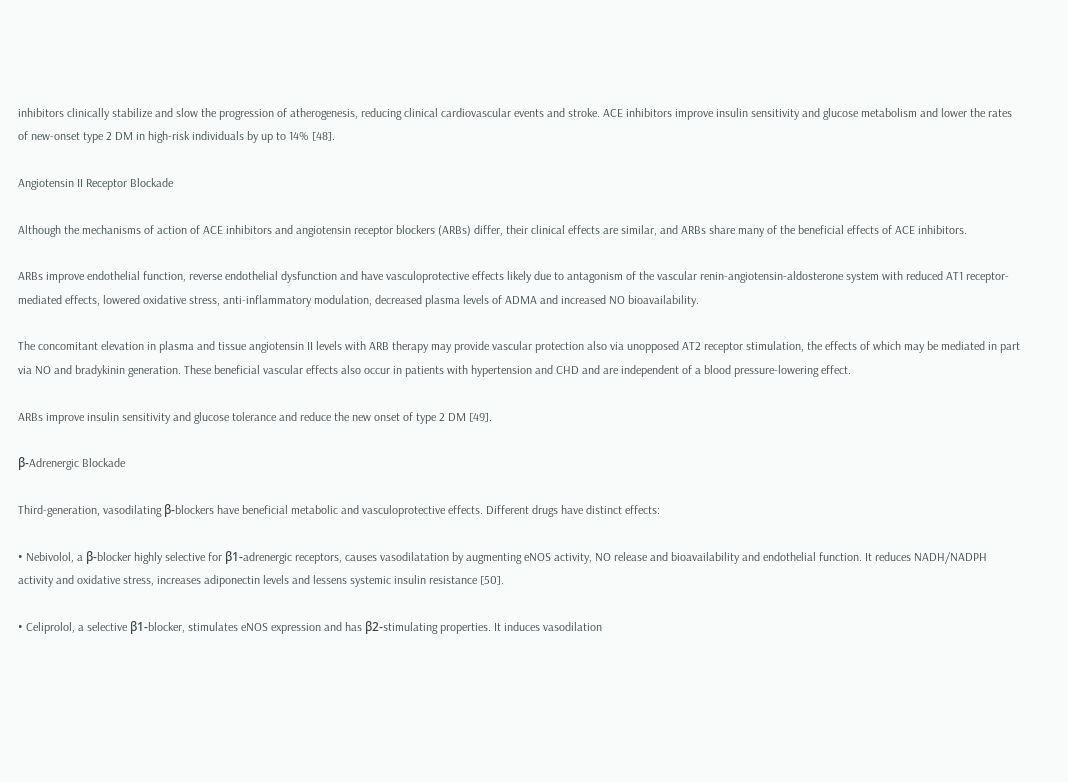inhibitors clinically stabilize and slow the progression of atherogenesis, reducing clinical cardiovascular events and stroke. ACE inhibitors improve insulin sensitivity and glucose metabolism and lower the rates of new-onset type 2 DM in high-risk individuals by up to 14% [48].

Angiotensin II Receptor Blockade

Although the mechanisms of action of ACE inhibitors and angiotensin receptor blockers (ARBs) differ, their clinical effects are similar, and ARBs share many of the beneficial effects of ACE inhibitors.

ARBs improve endothelial function, reverse endothelial dysfunction and have vasculoprotective effects likely due to antagonism of the vascular renin-angiotensin-aldosterone system with reduced AT1 receptor-mediated effects, lowered oxidative stress, anti-inflammatory modulation, decreased plasma levels of ADMA and increased NO bioavailability.

The concomitant elevation in plasma and tissue angiotensin II levels with ARB therapy may provide vascular protection also via unopposed AT2 receptor stimulation, the effects of which may be mediated in part via NO and bradykinin generation. These beneficial vascular effects also occur in patients with hypertension and CHD and are independent of a blood pressure-lowering effect.

ARBs improve insulin sensitivity and glucose tolerance and reduce the new onset of type 2 DM [49].

β-Adrenergic Blockade

Third-generation, vasodilating β-blockers have beneficial metabolic and vasculoprotective effects. Different drugs have distinct effects:

• Nebivolol, a β-blocker highly selective for β1-adrenergic receptors, causes vasodilatation by augmenting eNOS activity, NO release and bioavailability and endothelial function. It reduces NADH/NADPH activity and oxidative stress, increases adiponectin levels and lessens systemic insulin resistance [50].

• Celiprolol, a selective β1-blocker, stimulates eNOS expression and has β2-stimulating properties. It induces vasodilation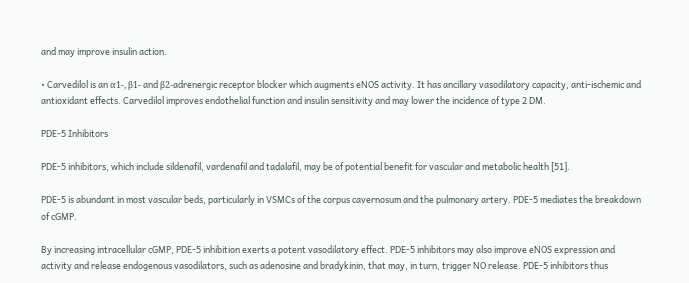and may improve insulin action.

• Carvedilol is an α1-, β1- and β2-adrenergic receptor blocker which augments eNOS activity. It has ancillary vasodilatory capacity, anti-ischemic and antioxidant effects. Carvedilol improves endothelial function and insulin sensitivity and may lower the incidence of type 2 DM.

PDE-5 Inhibitors

PDE-5 inhibitors, which include sildenafil, vardenafil and tadalafil, may be of potential benefit for vascular and metabolic health [51].

PDE-5 is abundant in most vascular beds, particularly in VSMCs of the corpus cavernosum and the pulmonary artery. PDE-5 mediates the breakdown of cGMP.

By increasing intracellular cGMP, PDE-5 inhibition exerts a potent vasodilatory effect. PDE-5 inhibitors may also improve eNOS expression and activity and release endogenous vasodilators, such as adenosine and bradykinin, that may, in turn, trigger NO release. PDE-5 inhibitors thus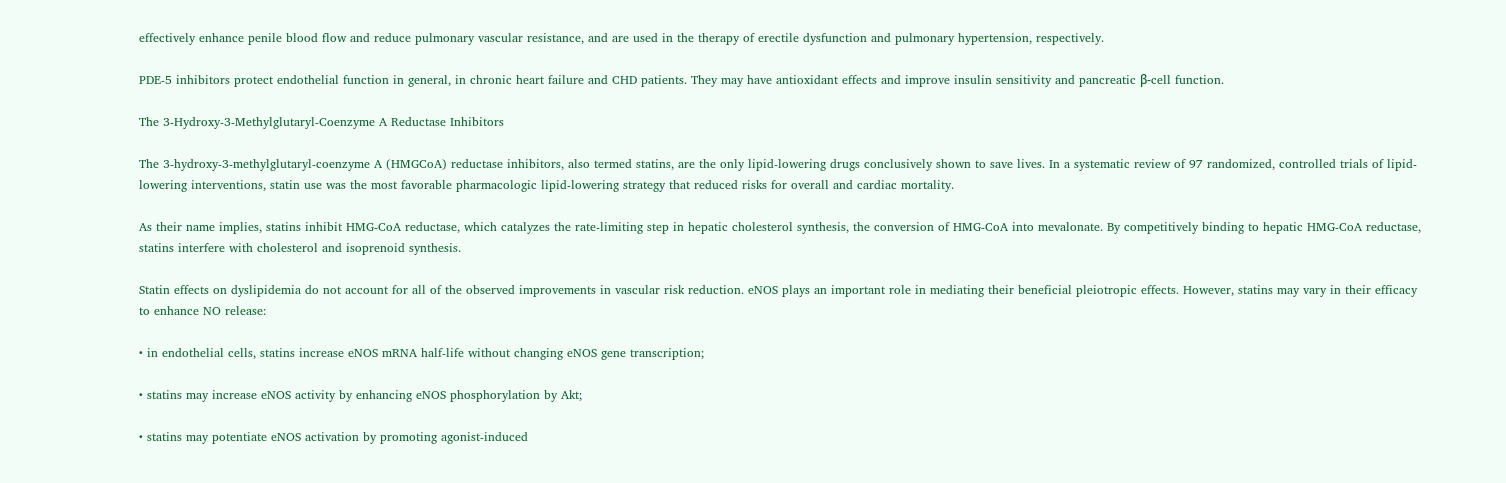effectively enhance penile blood flow and reduce pulmonary vascular resistance, and are used in the therapy of erectile dysfunction and pulmonary hypertension, respectively.

PDE-5 inhibitors protect endothelial function in general, in chronic heart failure and CHD patients. They may have antioxidant effects and improve insulin sensitivity and pancreatic β-cell function.

The 3-Hydroxy-3-Methylglutaryl-Coenzyme A Reductase Inhibitors

The 3-hydroxy-3-methylglutaryl-coenzyme A (HMGCoA) reductase inhibitors, also termed statins, are the only lipid-lowering drugs conclusively shown to save lives. In a systematic review of 97 randomized, controlled trials of lipid-lowering interventions, statin use was the most favorable pharmacologic lipid-lowering strategy that reduced risks for overall and cardiac mortality.

As their name implies, statins inhibit HMG-CoA reductase, which catalyzes the rate-limiting step in hepatic cholesterol synthesis, the conversion of HMG-CoA into mevalonate. By competitively binding to hepatic HMG-CoA reductase, statins interfere with cholesterol and isoprenoid synthesis.

Statin effects on dyslipidemia do not account for all of the observed improvements in vascular risk reduction. eNOS plays an important role in mediating their beneficial pleiotropic effects. However, statins may vary in their efficacy to enhance NO release:

• in endothelial cells, statins increase eNOS mRNA half-life without changing eNOS gene transcription;

• statins may increase eNOS activity by enhancing eNOS phosphorylation by Akt;

• statins may potentiate eNOS activation by promoting agonist-induced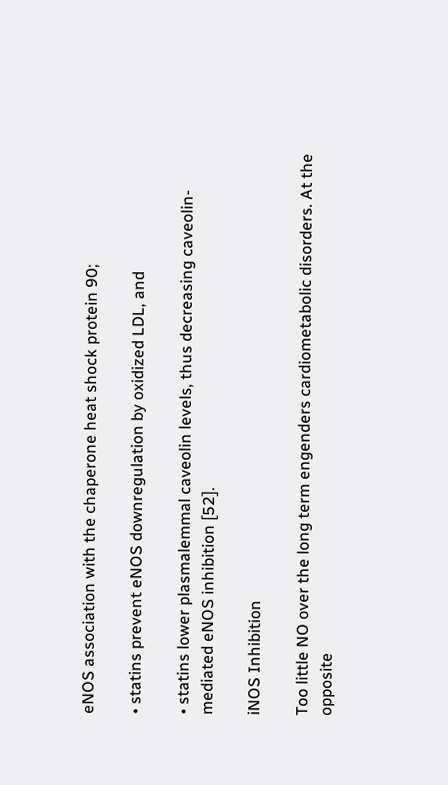eNOS association with the chaperone heat shock protein 90;

• statins prevent eNOS downregulation by oxidized LDL, and

• statins lower plasmalemmal caveolin levels, thus decreasing caveolin-mediated eNOS inhibition [52].

iNOS Inhibition

Too little NO over the long term engenders cardiometabolic disorders. At the opposite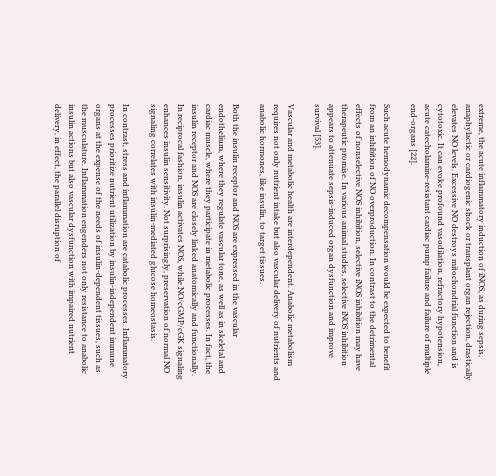extreme, the acute inflammatory induction of iNOS, as during sepsis, anaphylactic or cardiogenic shock or transplant organ rejection, drastically elevates NO levels. Excessive NO destroys mitochondrial function and is cytotoxic. It can evoke profound vasodilation, refractory hypotension, acute catecholamine-resistant cardiac pump failure and failure of multiple end-organs [22].

Such acute hemodynamic decompensation would be expected to benefit from an inhibition of NO overproduction. In contrast to the detrimental effects of nonselective NOS inhibition, selective iNOS inhibition may have therapeutic promise. In various animal studies, selective iNOS inhibition appears to attenuate sepsis-induced organ dysfunction and improve survival [53].

Vascular and metabolic health are interdependent. Anabolic metabolism requires not only nutrient intake but also vascular delivery of nutrients and anabolic hormones, like insulin, to target tissues.

Both the insulin receptor and NOS are expressed in the vascular endothelium, where they regulate vascular tone, as well as in skeletal and cardiac muscle, where they participate in metabolic processes. In fact, the insulin receptor and NOS are closely linked anatomically and functionally. In reciprocal fashion, insulin activates NOS, while NO/cGMP/cGK signaling enhances insulin sensitivity. Not surprisingly, preservation of normal NO signaling correlates with insulin-mediated glucose homeostasis.

In contrast, stress and inflammation are catabolic processes. Inflammatory processes prioritize nutrient utilization by insulin-independent immune organs at the expense of the needs of insulin-dependent tissues, such as the musculature. Inflammation engenders not only resistance to anabolic insulin actions but also vascular dysfunction with impaired nutrient delivery, in effect, the parallel disruption of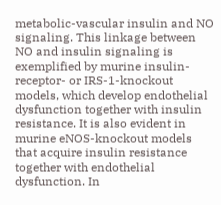metabolic-vascular insulin and NO signaling. This linkage between NO and insulin signaling is exemplified by murine insulin-receptor- or IRS-1-knockout models, which develop endothelial dysfunction together with insulin resistance. It is also evident in murine eNOS-knockout models that acquire insulin resistance together with endothelial dysfunction. In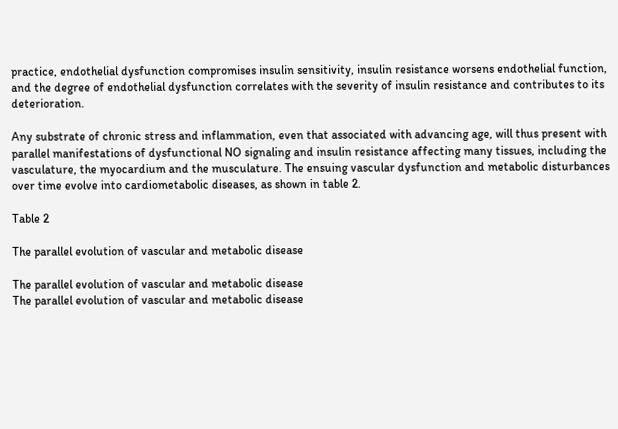practice, endothelial dysfunction compromises insulin sensitivity, insulin resistance worsens endothelial function, and the degree of endothelial dysfunction correlates with the severity of insulin resistance and contributes to its deterioration.

Any substrate of chronic stress and inflammation, even that associated with advancing age, will thus present with parallel manifestations of dysfunctional NO signaling and insulin resistance affecting many tissues, including the vasculature, the myocardium and the musculature. The ensuing vascular dysfunction and metabolic disturbances over time evolve into cardiometabolic diseases, as shown in table 2.

Table 2

The parallel evolution of vascular and metabolic disease

The parallel evolution of vascular and metabolic disease
The parallel evolution of vascular and metabolic disease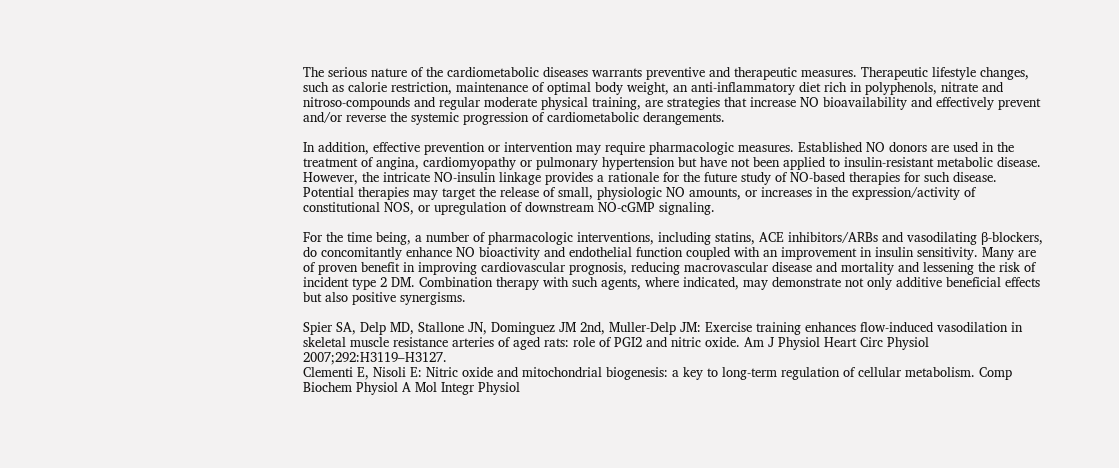The serious nature of the cardiometabolic diseases warrants preventive and therapeutic measures. Therapeutic lifestyle changes, such as calorie restriction, maintenance of optimal body weight, an anti-inflammatory diet rich in polyphenols, nitrate and nitroso-compounds and regular moderate physical training, are strategies that increase NO bioavailability and effectively prevent and/or reverse the systemic progression of cardiometabolic derangements.

In addition, effective prevention or intervention may require pharmacologic measures. Established NO donors are used in the treatment of angina, cardiomyopathy or pulmonary hypertension but have not been applied to insulin-resistant metabolic disease. However, the intricate NO-insulin linkage provides a rationale for the future study of NO-based therapies for such disease. Potential therapies may target the release of small, physiologic NO amounts, or increases in the expression/activity of constitutional NOS, or upregulation of downstream NO-cGMP signaling.

For the time being, a number of pharmacologic interventions, including statins, ACE inhibitors/ARBs and vasodilating β-blockers, do concomitantly enhance NO bioactivity and endothelial function coupled with an improvement in insulin sensitivity. Many are of proven benefit in improving cardiovascular prognosis, reducing macrovascular disease and mortality and lessening the risk of incident type 2 DM. Combination therapy with such agents, where indicated, may demonstrate not only additive beneficial effects but also positive synergisms.

Spier SA, Delp MD, Stallone JN, Dominguez JM 2nd, Muller-Delp JM: Exercise training enhances flow-induced vasodilation in skeletal muscle resistance arteries of aged rats: role of PGI2 and nitric oxide. Am J Physiol Heart Circ Physiol 2007;292:H3119–H3127.
Clementi E, Nisoli E: Nitric oxide and mitochondrial biogenesis: a key to long-term regulation of cellular metabolism. Comp Biochem Physiol A Mol Integr Physiol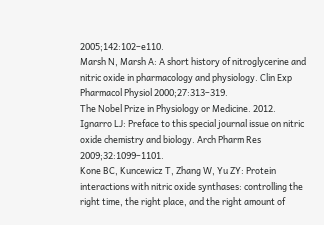2005;142:102–e110.
Marsh N, Marsh A: A short history of nitroglycerine and nitric oxide in pharmacology and physiology. Clin Exp Pharmacol Physiol 2000;27:313–319.
The Nobel Prize in Physiology or Medicine. 2012.
Ignarro LJ: Preface to this special journal issue on nitric oxide chemistry and biology. Arch Pharm Res 2009;32:1099–1101.
Kone BC, Kuncewicz T, Zhang W, Yu ZY: Protein interactions with nitric oxide synthases: controlling the right time, the right place, and the right amount of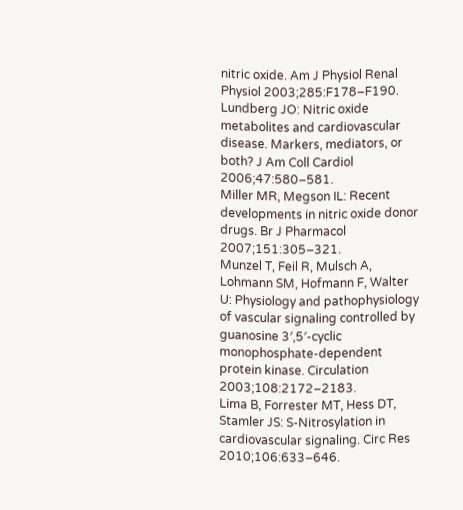nitric oxide. Am J Physiol Renal Physiol 2003;285:F178–F190.
Lundberg JO: Nitric oxide metabolites and cardiovascular disease. Markers, mediators, or both? J Am Coll Cardiol 2006;47:580–581.
Miller MR, Megson IL: Recent developments in nitric oxide donor drugs. Br J Pharmacol 2007;151:305–321.
Munzel T, Feil R, Mulsch A, Lohmann SM, Hofmann F, Walter U: Physiology and pathophysiology of vascular signaling controlled by guanosine 3′,5′-cyclic monophosphate-dependent protein kinase. Circulation 2003;108:2172–2183.
Lima B, Forrester MT, Hess DT, Stamler JS: S-Nitrosylation in cardiovascular signaling. Circ Res 2010;106:633–646.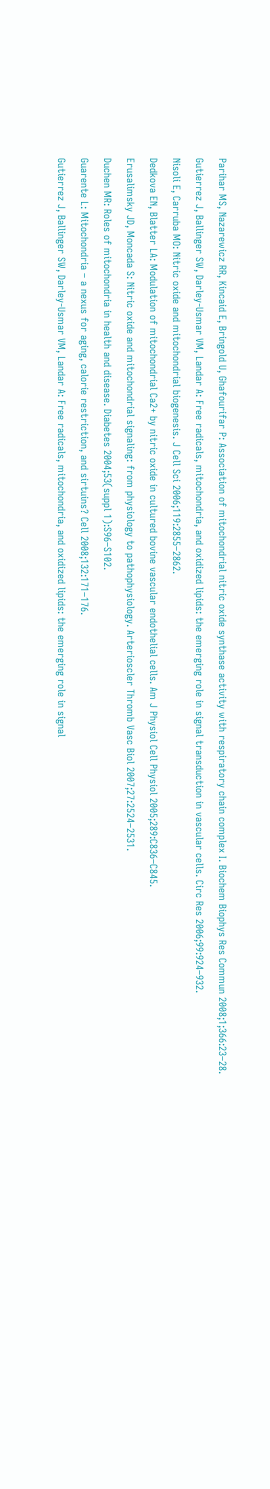Parihar MS, Nazarewicz RR, Kincaid E, Bringold U, Ghafourifar P: Association of mitochondrial nitric oxide synthase activity with respiratory chain complex I. Biochem Biophys Res Commun 2008;1;366:23–28.
Gutierrez J, Ballinger SW, Darley-Usmar VM, Landar A: Free radicals, mitochondria, and oxidized lipids: the emerging role in signal transduction in vascular cells. Circ Res 2006;99:924–932.
Nisoli E, Carruba MO: Nitric oxide and mitochondrial biogenesis. J Cell Sci 2006;119:2855–2862.
Dedkova EN, Blatter LA: Modulation of mitochondrial Ca2+ by nitric oxide in cultured bovine vascular endothelial cells. Am J Physiol Cell Physiol 2005;289:C836–C845.
Erusalimsky JD, Moncada S: Nitric oxide and mitochondrial signaling: from physiology to pathophysiology. Arterioscler Thromb Vasc Biol 2007;27:2524–2531.
Duchen MR: Roles of mitochondria in health and disease. Diabetes 2004;53(suppl 1):S96–S102.
Guarente L: Mitochondria – a nexus for aging, calorie restriction, and sirtuins? Cell 2008;132:171–176.
Gutierrez J, Ballinger SW, Darley-Usmar VM, Landar A: Free radicals, mitochondria, and oxidized lipids: the emerging role in signal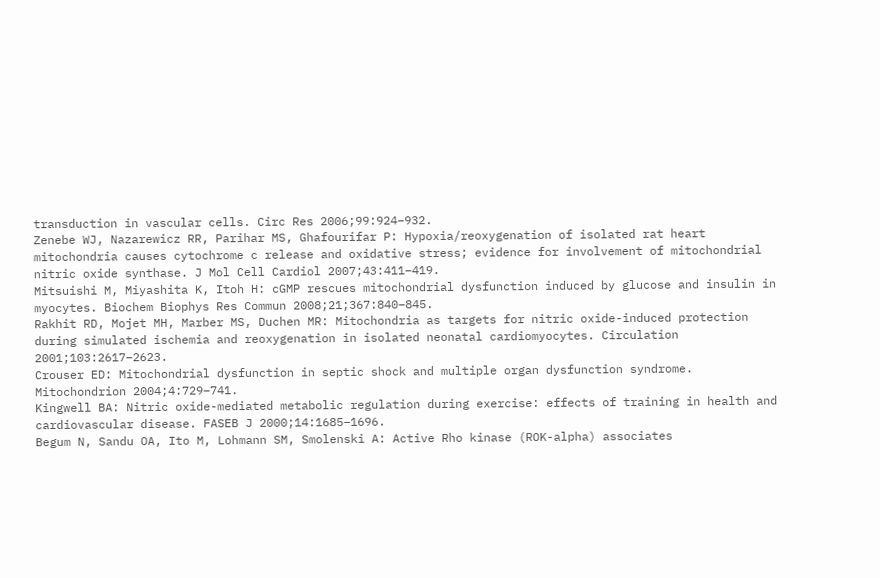transduction in vascular cells. Circ Res 2006;99:924–932.
Zenebe WJ, Nazarewicz RR, Parihar MS, Ghafourifar P: Hypoxia/reoxygenation of isolated rat heart mitochondria causes cytochrome c release and oxidative stress; evidence for involvement of mitochondrial nitric oxide synthase. J Mol Cell Cardiol 2007;43:411–419.
Mitsuishi M, Miyashita K, Itoh H: cGMP rescues mitochondrial dysfunction induced by glucose and insulin in myocytes. Biochem Biophys Res Commun 2008;21;367:840–845.
Rakhit RD, Mojet MH, Marber MS, Duchen MR: Mitochondria as targets for nitric oxide-induced protection during simulated ischemia and reoxygenation in isolated neonatal cardiomyocytes. Circulation 2001;103:2617–2623.
Crouser ED: Mitochondrial dysfunction in septic shock and multiple organ dysfunction syndrome. Mitochondrion 2004;4:729–741.
Kingwell BA: Nitric oxide-mediated metabolic regulation during exercise: effects of training in health and cardiovascular disease. FASEB J 2000;14:1685–1696.
Begum N, Sandu OA, Ito M, Lohmann SM, Smolenski A: Active Rho kinase (ROK-alpha) associates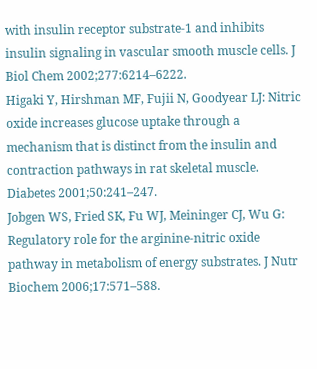with insulin receptor substrate-1 and inhibits insulin signaling in vascular smooth muscle cells. J Biol Chem 2002;277:6214–6222.
Higaki Y, Hirshman MF, Fujii N, Goodyear LJ: Nitric oxide increases glucose uptake through a mechanism that is distinct from the insulin and contraction pathways in rat skeletal muscle. Diabetes 2001;50:241–247.
Jobgen WS, Fried SK, Fu WJ, Meininger CJ, Wu G: Regulatory role for the arginine-nitric oxide pathway in metabolism of energy substrates. J Nutr Biochem 2006;17:571–588.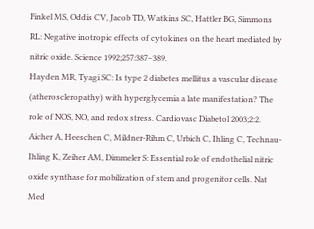Finkel MS, Oddis CV, Jacob TD, Watkins SC, Hattler BG, Simmons RL: Negative inotropic effects of cytokines on the heart mediated by nitric oxide. Science 1992;257:387–389.
Hayden MR, Tyagi SC: Is type 2 diabetes mellitus a vascular disease (atheroscleropathy) with hyperglycemia a late manifestation? The role of NOS, NO, and redox stress. Cardiovasc Diabetol 2003;2:2.
Aicher A, Heeschen C, Mildner-Rihm C, Urbich C, Ihling C, Technau-Ihling K, Zeiher AM, Dimmeler S: Essential role of endothelial nitric oxide synthase for mobilization of stem and progenitor cells. Nat Med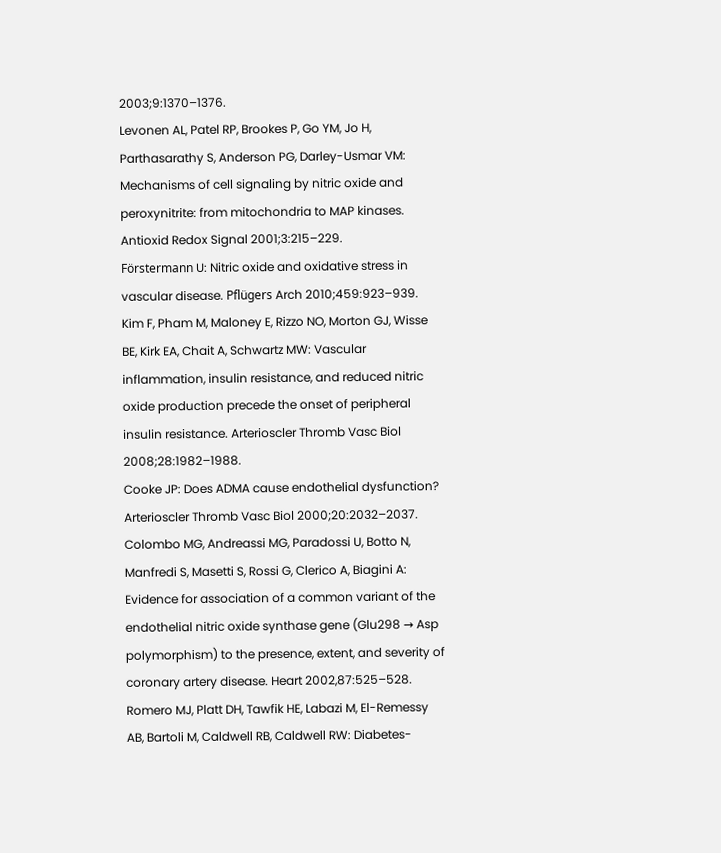2003;9:1370–1376.
Levonen AL, Patel RP, Brookes P, Go YM, Jo H, Parthasarathy S, Anderson PG, Darley-Usmar VM: Mechanisms of cell signaling by nitric oxide and peroxynitrite: from mitochondria to MAP kinases. Antioxid Redox Signal 2001;3:215–229.
Förstermann U: Nitric oxide and oxidative stress in vascular disease. Pflügers Arch 2010;459:923–939.
Kim F, Pham M, Maloney E, Rizzo NO, Morton GJ, Wisse BE, Kirk EA, Chait A, Schwartz MW: Vascular inflammation, insulin resistance, and reduced nitric oxide production precede the onset of peripheral insulin resistance. Arterioscler Thromb Vasc Biol 2008;28:1982–1988.
Cooke JP: Does ADMA cause endothelial dysfunction? Arterioscler Thromb Vasc Biol 2000;20:2032–2037.
Colombo MG, Andreassi MG, Paradossi U, Botto N, Manfredi S, Masetti S, Rossi G, Clerico A, Biagini A: Evidence for association of a common variant of the endothelial nitric oxide synthase gene (Glu298 → Asp polymorphism) to the presence, extent, and severity of coronary artery disease. Heart 2002,87:525–528.
Romero MJ, Platt DH, Tawfik HE, Labazi M, El-Remessy AB, Bartoli M, Caldwell RB, Caldwell RW: Diabetes-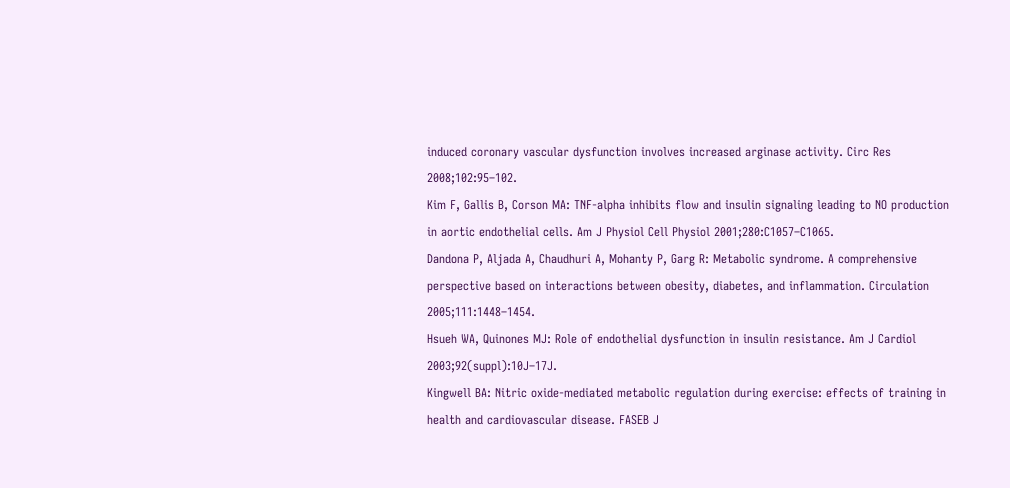induced coronary vascular dysfunction involves increased arginase activity. Circ Res 2008;102:95–102.
Kim F, Gallis B, Corson MA: TNF-alpha inhibits flow and insulin signaling leading to NO production in aortic endothelial cells. Am J Physiol Cell Physiol 2001;280:C1057–C1065.
Dandona P, Aljada A, Chaudhuri A, Mohanty P, Garg R: Metabolic syndrome. A comprehensive perspective based on interactions between obesity, diabetes, and inflammation. Circulation 2005;111:1448–1454.
Hsueh WA, Quinones MJ: Role of endothelial dysfunction in insulin resistance. Am J Cardiol 2003;92(suppl):10J–17J.
Kingwell BA: Nitric oxide-mediated metabolic regulation during exercise: effects of training in health and cardiovascular disease. FASEB J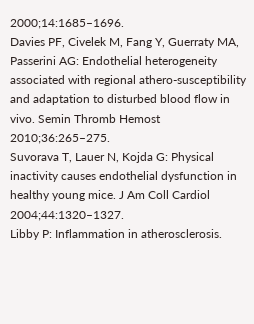2000;14:1685–1696.
Davies PF, Civelek M, Fang Y, Guerraty MA, Passerini AG: Endothelial heterogeneity associated with regional athero-susceptibility and adaptation to disturbed blood flow in vivo. Semin Thromb Hemost 2010;36:265–275.
Suvorava T, Lauer N, Kojda G: Physical inactivity causes endothelial dysfunction in healthy young mice. J Am Coll Cardiol 2004;44:1320–1327.
Libby P: Inflammation in atherosclerosis.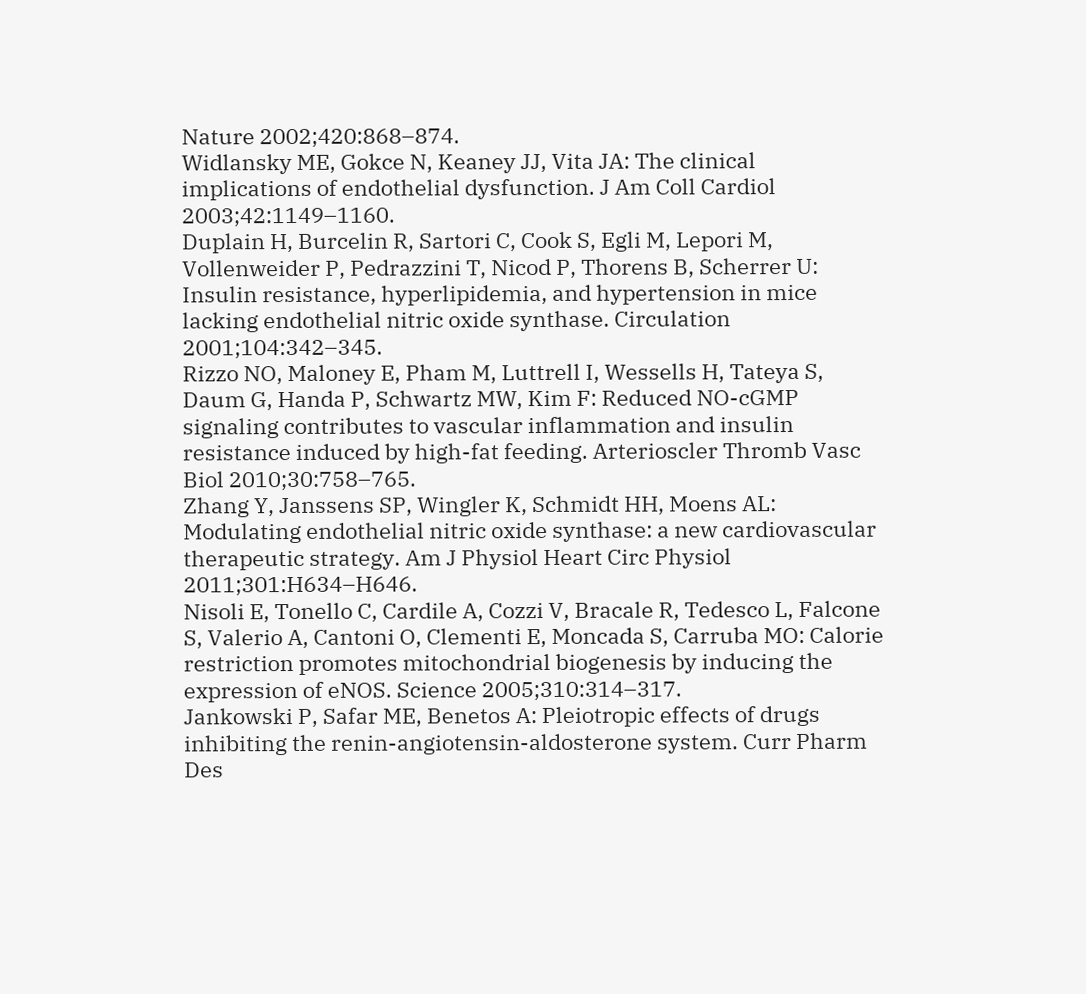Nature 2002;420:868–874.
Widlansky ME, Gokce N, Keaney JJ, Vita JA: The clinical implications of endothelial dysfunction. J Am Coll Cardiol 2003;42:1149–1160.
Duplain H, Burcelin R, Sartori C, Cook S, Egli M, Lepori M, Vollenweider P, Pedrazzini T, Nicod P, Thorens B, Scherrer U: Insulin resistance, hyperlipidemia, and hypertension in mice lacking endothelial nitric oxide synthase. Circulation 2001;104:342–345.
Rizzo NO, Maloney E, Pham M, Luttrell I, Wessells H, Tateya S, Daum G, Handa P, Schwartz MW, Kim F: Reduced NO-cGMP signaling contributes to vascular inflammation and insulin resistance induced by high-fat feeding. Arterioscler Thromb Vasc Biol 2010;30:758–765.
Zhang Y, Janssens SP, Wingler K, Schmidt HH, Moens AL: Modulating endothelial nitric oxide synthase: a new cardiovascular therapeutic strategy. Am J Physiol Heart Circ Physiol 2011;301:H634–H646.
Nisoli E, Tonello C, Cardile A, Cozzi V, Bracale R, Tedesco L, Falcone S, Valerio A, Cantoni O, Clementi E, Moncada S, Carruba MO: Calorie restriction promotes mitochondrial biogenesis by inducing the expression of eNOS. Science 2005;310:314–317.
Jankowski P, Safar ME, Benetos A: Pleiotropic effects of drugs inhibiting the renin-angiotensin-aldosterone system. Curr Pharm Des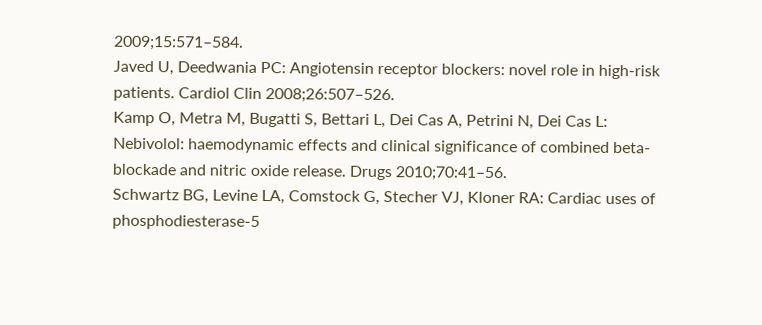2009;15:571–584.
Javed U, Deedwania PC: Angiotensin receptor blockers: novel role in high-risk patients. Cardiol Clin 2008;26:507–526.
Kamp O, Metra M, Bugatti S, Bettari L, Dei Cas A, Petrini N, Dei Cas L: Nebivolol: haemodynamic effects and clinical significance of combined beta-blockade and nitric oxide release. Drugs 2010;70:41–56.
Schwartz BG, Levine LA, Comstock G, Stecher VJ, Kloner RA: Cardiac uses of phosphodiesterase-5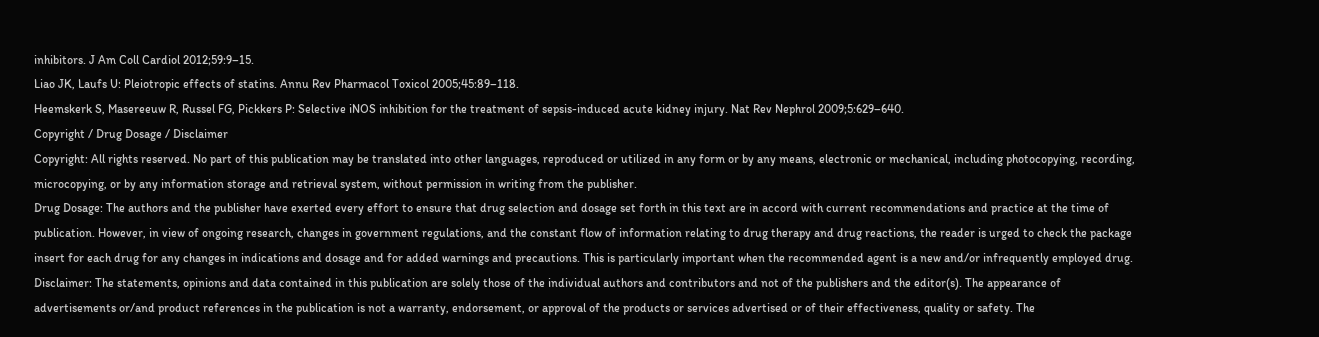inhibitors. J Am Coll Cardiol 2012;59:9–15.
Liao JK, Laufs U: Pleiotropic effects of statins. Annu Rev Pharmacol Toxicol 2005;45:89–118.
Heemskerk S, Masereeuw R, Russel FG, Pickkers P: Selective iNOS inhibition for the treatment of sepsis-induced acute kidney injury. Nat Rev Nephrol 2009;5:629–640.
Copyright / Drug Dosage / Disclaimer
Copyright: All rights reserved. No part of this publication may be translated into other languages, reproduced or utilized in any form or by any means, electronic or mechanical, including photocopying, recording, microcopying, or by any information storage and retrieval system, without permission in writing from the publisher.
Drug Dosage: The authors and the publisher have exerted every effort to ensure that drug selection and dosage set forth in this text are in accord with current recommendations and practice at the time of publication. However, in view of ongoing research, changes in government regulations, and the constant flow of information relating to drug therapy and drug reactions, the reader is urged to check the package insert for each drug for any changes in indications and dosage and for added warnings and precautions. This is particularly important when the recommended agent is a new and/or infrequently employed drug.
Disclaimer: The statements, opinions and data contained in this publication are solely those of the individual authors and contributors and not of the publishers and the editor(s). The appearance of advertisements or/and product references in the publication is not a warranty, endorsement, or approval of the products or services advertised or of their effectiveness, quality or safety. The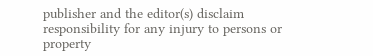publisher and the editor(s) disclaim responsibility for any injury to persons or property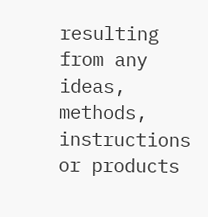resulting from any ideas, methods, instructions or products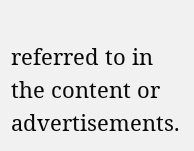referred to in the content or advertisements.